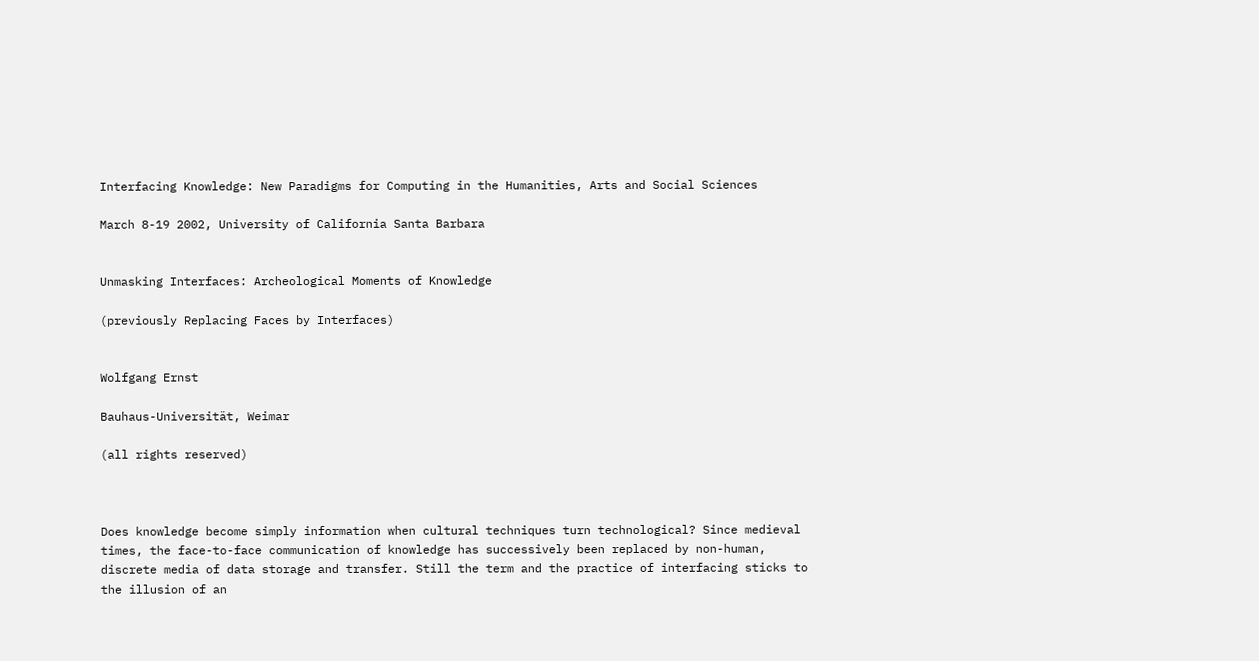Interfacing Knowledge: New Paradigms for Computing in the Humanities, Arts and Social Sciences

March 8-19 2002, University of California Santa Barbara


Unmasking Interfaces: Archeological Moments of Knowledge

(previously Replacing Faces by Interfaces)


Wolfgang Ernst

Bauhaus-Universität, Weimar

(all rights reserved)



Does knowledge become simply information when cultural techniques turn technological? Since medieval times, the face-to-face communication of knowledge has successively been replaced by non-human, discrete media of data storage and transfer. Still the term and the practice of interfacing sticks to the illusion of an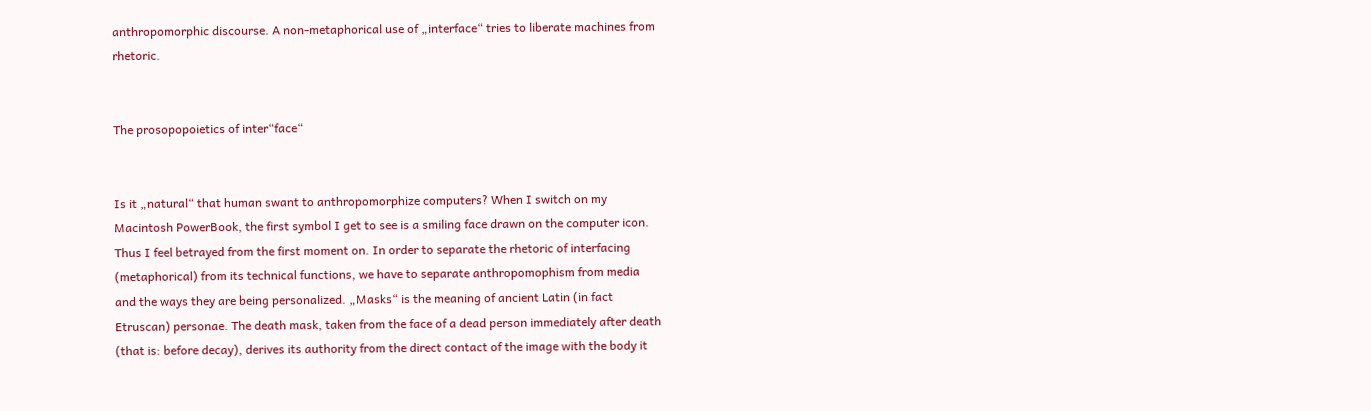anthropomorphic discourse. A non-metaphorical use of „interface“ tries to liberate machines from rhetoric.


The prosopopoietics of inter“face“


Is it „natural“ that human swant to anthropomorphize computers? When I switch on my Macintosh PowerBook, the first symbol I get to see is a smiling face drawn on the computer icon. Thus I feel betrayed from the first moment on. In order to separate the rhetoric of interfacing (metaphorical) from its technical functions, we have to separate anthropomophism from media and the ways they are being personalized. „Masks“ is the meaning of ancient Latin (in fact Etruscan) personae. The death mask, taken from the face of a dead person immediately after death (that is: before decay), derives its authority from the direct contact of the image with the body it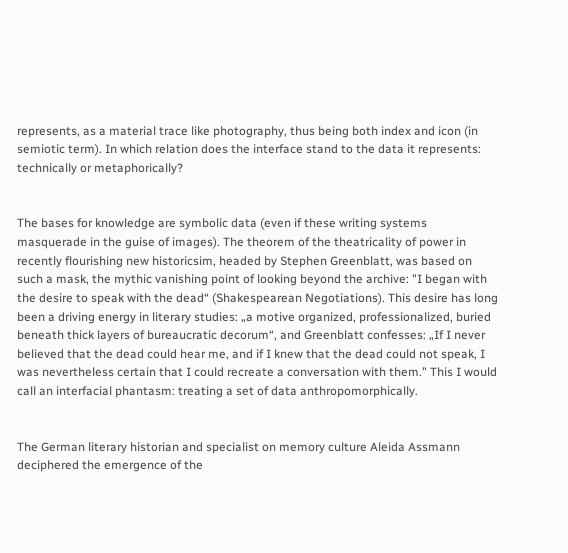represents, as a material trace like photography, thus being both index and icon (in semiotic term). In which relation does the interface stand to the data it represents: technically or metaphorically?


The bases for knowledge are symbolic data (even if these writing systems masquerade in the guise of images). The theorem of the theatricality of power in recently flourishing new historicsim, headed by Stephen Greenblatt, was based on such a mask, the mythic vanishing point of looking beyond the archive: "I began with the desire to speak with the dead“ (Shakespearean Negotiations). This desire has long been a driving energy in literary studies: „a motive organized, professionalized, buried beneath thick layers of bureaucratic decorum“, and Greenblatt confesses: „If I never believed that the dead could hear me, and if I knew that the dead could not speak, I was nevertheless certain that I could recreate a conversation with them." This I would call an interfacial phantasm: treating a set of data anthropomorphically.


The German literary historian and specialist on memory culture Aleida Assmann deciphered the emergence of the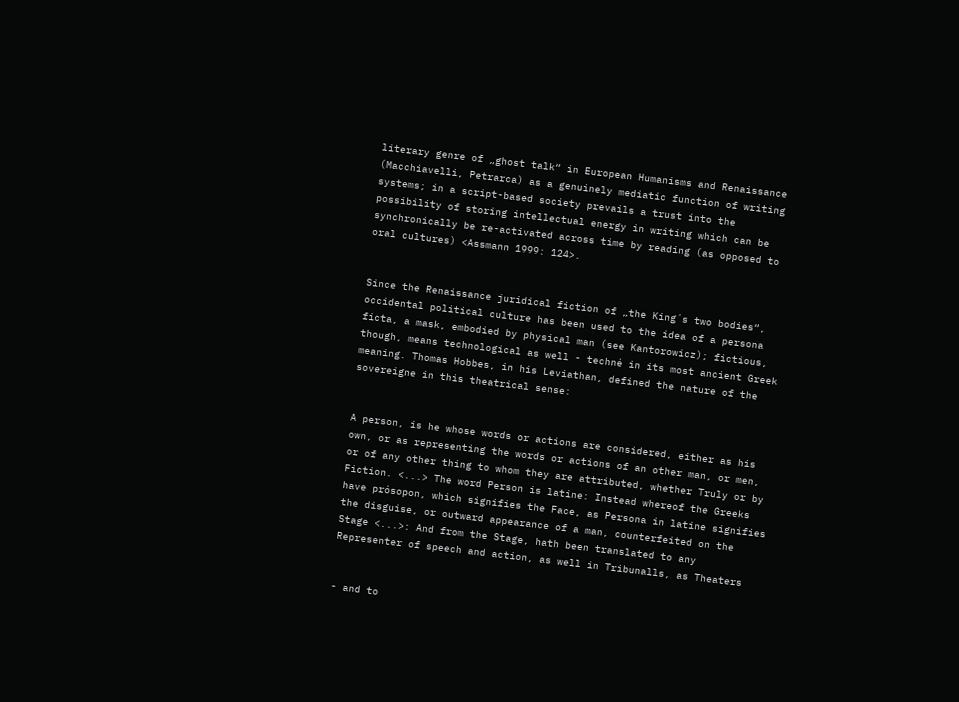literary genre of „ghost talk“ in European Humanisms and Renaissance (Macchiavelli, Petrarca) as a genuinely mediatic function of writing systems; in a script-based society prevails a trust into the possibility of storing intellectual energy in writing which can be synchronically be re-activated across time by reading (as opposed to oral cultures) <Assmann 1999: 124>.


Since the Renaissance juridical fiction of „the King´s two bodies“, occidental political culture has been used to the idea of a persona ficta, a mask, embodied by physical man (see Kantorowicz); fictious, though, means technological as well - techné in its most ancient Greek meaning. Thomas Hobbes, in his Leviathan, defined the nature of the sovereigne in this theatrical sense:


A person, is he whose words or actions are considered, either as his own, or as representing the words or actions of an other man, or men, or of any other thing to whom they are attributed, whether Truly or by Fiction. <...> The word Person is latine: Instead whereof the Greeks have prósopon, which signifies the Face, as Persona in latine signifies the disguise, or outward appearance of a man, counterfeited on the Stage <...>: And from the Stage, hath been translated to any Representer of speech and action, as well in Tribunalls, as Theaters


- and to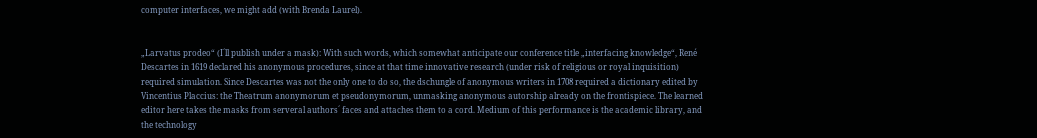computer interfaces, we might add (with Brenda Laurel).


„Larvatus prodeo“ (I´ll publish under a mask): With such words, which somewhat anticipate our conference title „interfacing knowledge“, René Descartes in 1619 declared his anonymous procedures, since at that time innovative research (under risk of religious or royal inquisition) required simulation. Since Descartes was not the only one to do so, the dschungle of anonymous writers in 1708 required a dictionary edited by Vincentius Placcius: the Theatrum anonymorum et pseudonymorum, unmasking anonymous autorship already on the frontispiece. The learned editor here takes the masks from serveral authors´ faces and attaches them to a cord. Medium of this performance is the academic library, and the technology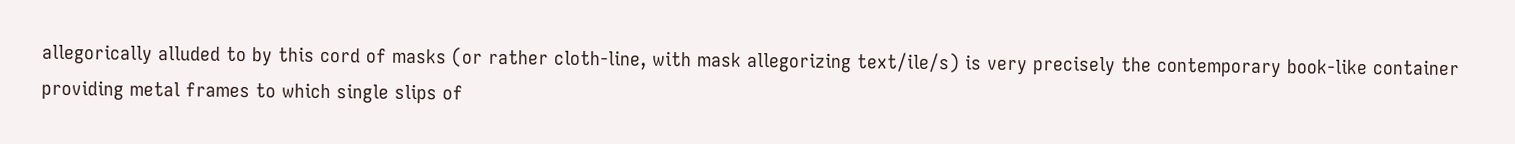allegorically alluded to by this cord of masks (or rather cloth-line, with mask allegorizing text/ile/s) is very precisely the contemporary book-like container providing metal frames to which single slips of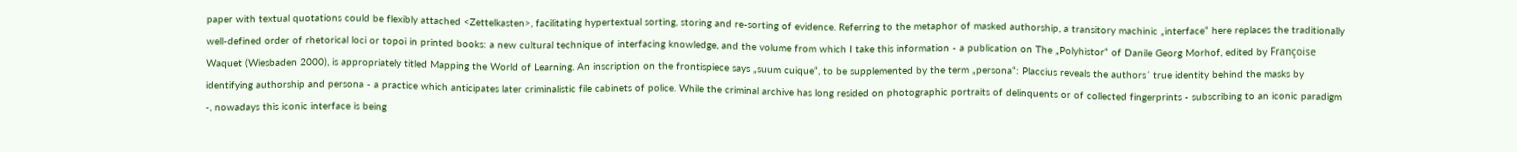paper with textual quotations could be flexibly attached <Zettelkasten>, facilitating hypertextual sorting, storing and re-sorting of evidence. Referring to the metaphor of masked authorship, a transitory machinic „interface“ here replaces the traditionally well-defined order of rhetorical loci or topoi in printed books: a new cultural technique of interfacing knowledge, and the volume from which I take this information - a publication on The „Polyhistor“ of Danile Georg Morhof, edited by Françoise Waquet (Wiesbaden 2000), is appropriately titled Mapping the World of Learning. An inscription on the frontispiece says „suum cuique“, to be supplemented by the term „persona“: Placcius reveals the authors´ true identity behind the masks by identifying authorship and persona - a practice which anticipates later criminalistic file cabinets of police. While the criminal archive has long resided on photographic portraits of delinquents or of collected fingerprints - subscribing to an iconic paradigm -, nowadays this iconic interface is being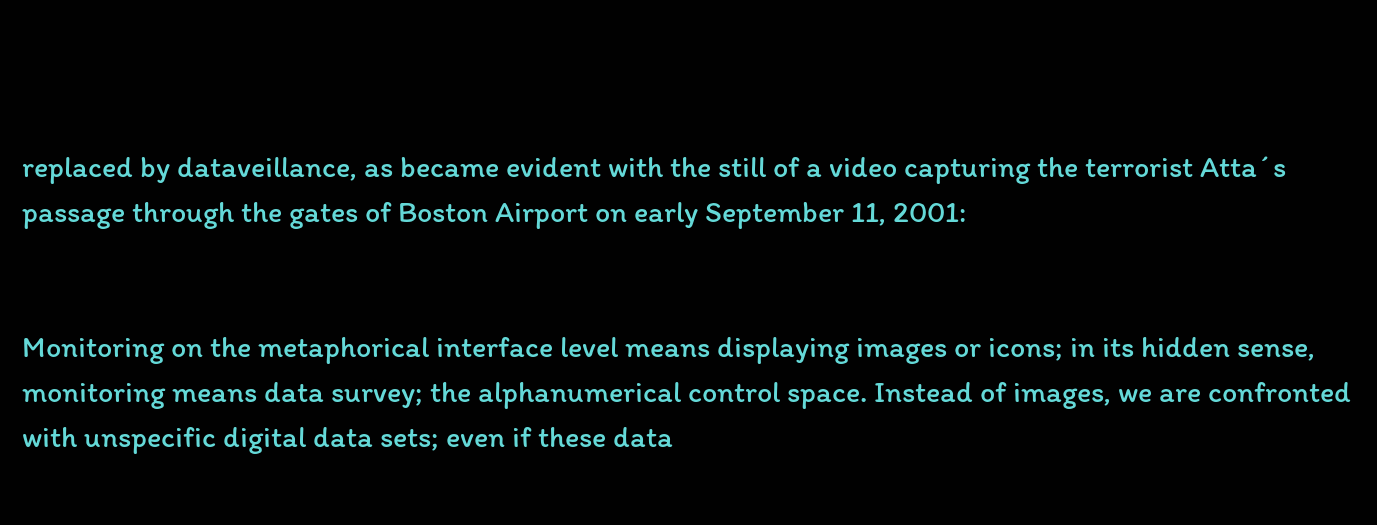replaced by dataveillance, as became evident with the still of a video capturing the terrorist Atta´s passage through the gates of Boston Airport on early September 11, 2001:


Monitoring on the metaphorical interface level means displaying images or icons; in its hidden sense, monitoring means data survey; the alphanumerical control space. Instead of images, we are confronted with unspecific digital data sets; even if these data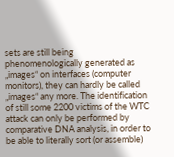sets are still being phenomenologically generated as „images“ on interfaces (computer monitors), they can hardly be called „images“ any more. The identification of still some 2200 victims of the WTC attack can only be performed by comparative DNA analysis, in order to be able to literally sort (or assemble)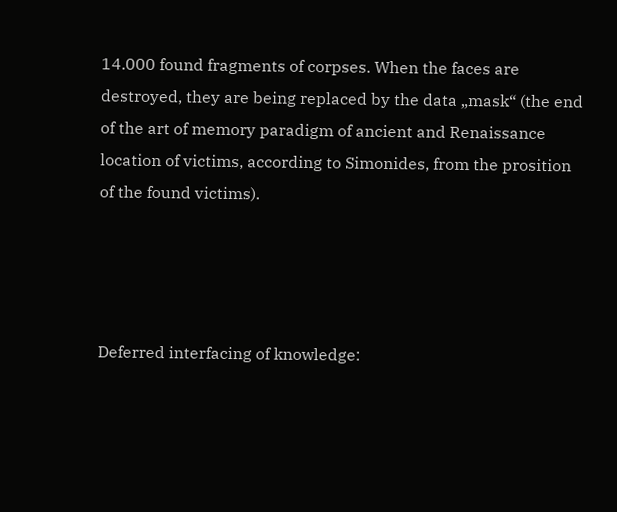14.000 found fragments of corpses. When the faces are destroyed, they are being replaced by the data „mask“ (the end of the art of memory paradigm of ancient and Renaissance location of victims, according to Simonides, from the prosition of the found victims).




Deferred interfacing of knowledge: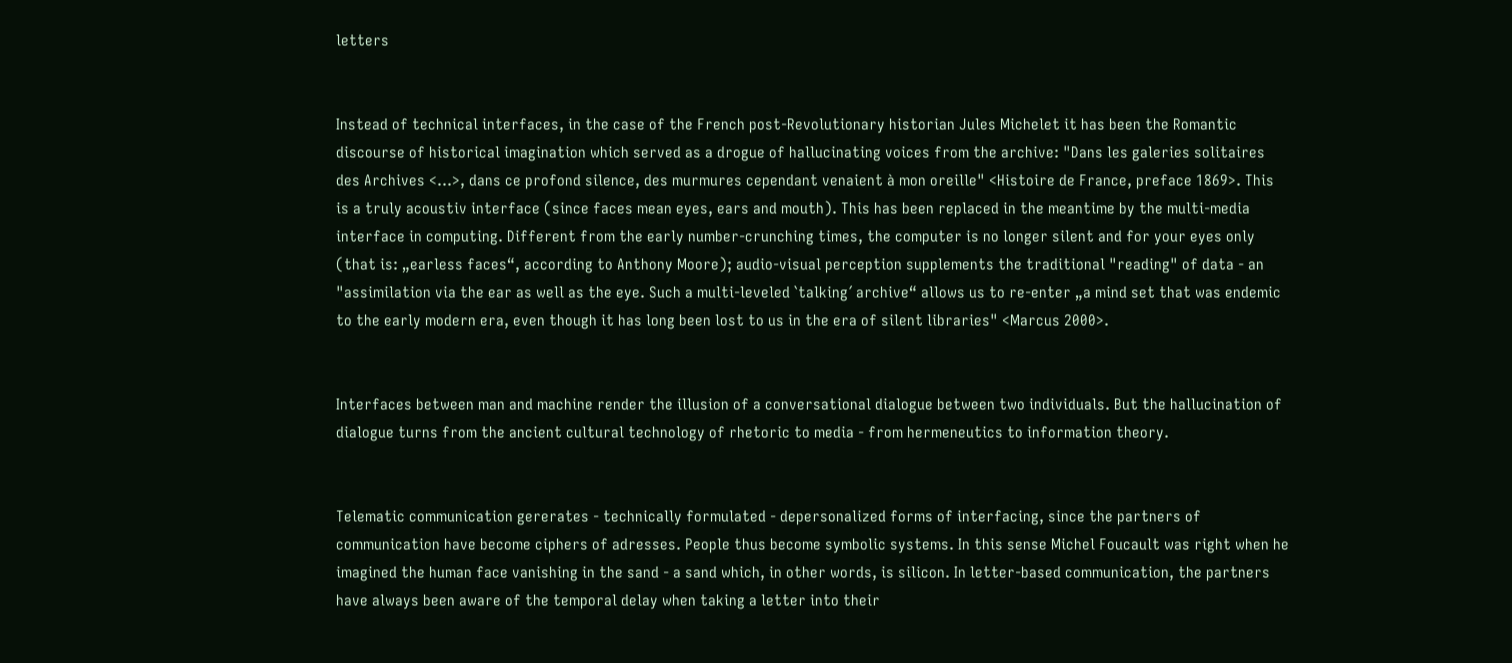letters


Instead of technical interfaces, in the case of the French post-Revolutionary historian Jules Michelet it has been the Romantic discourse of historical imagination which served as a drogue of hallucinating voices from the archive: "Dans les galeries solitaires des Archives <...>, dans ce profond silence, des murmures cependant venaient à mon oreille" <Histoire de France, preface 1869>. This is a truly acoustiv interface (since faces mean eyes, ears and mouth). This has been replaced in the meantime by the multi-media interface in computing. Different from the early number-crunching times, the computer is no longer silent and for your eyes only (that is: „earless faces“, according to Anthony Moore); audio-visual perception supplements the traditional "reading" of data - an "assimilation via the ear as well as the eye. Such a multi-leveled `talking´ archive“ allows us to re-enter „a mind set that was endemic to the early modern era, even though it has long been lost to us in the era of silent libraries" <Marcus 2000>.


Interfaces between man and machine render the illusion of a conversational dialogue between two individuals. But the hallucination of dialogue turns from the ancient cultural technology of rhetoric to media - from hermeneutics to information theory.


Telematic communication gererates - technically formulated - depersonalized forms of interfacing, since the partners of communication have become ciphers of adresses. People thus become symbolic systems. In this sense Michel Foucault was right when he imagined the human face vanishing in the sand - a sand which, in other words, is silicon. In letter-based communication, the partners have always been aware of the temporal delay when taking a letter into their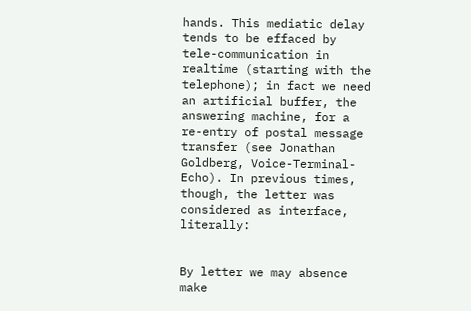hands. This mediatic delay tends to be effaced by tele-communication in realtime (starting with the telephone); in fact we need an artificial buffer, the answering machine, for a re-entry of postal message transfer (see Jonathan Goldberg, Voice-Terminal-Echo). In previous times, though, the letter was considered as interface, literally:


By letter we may absence make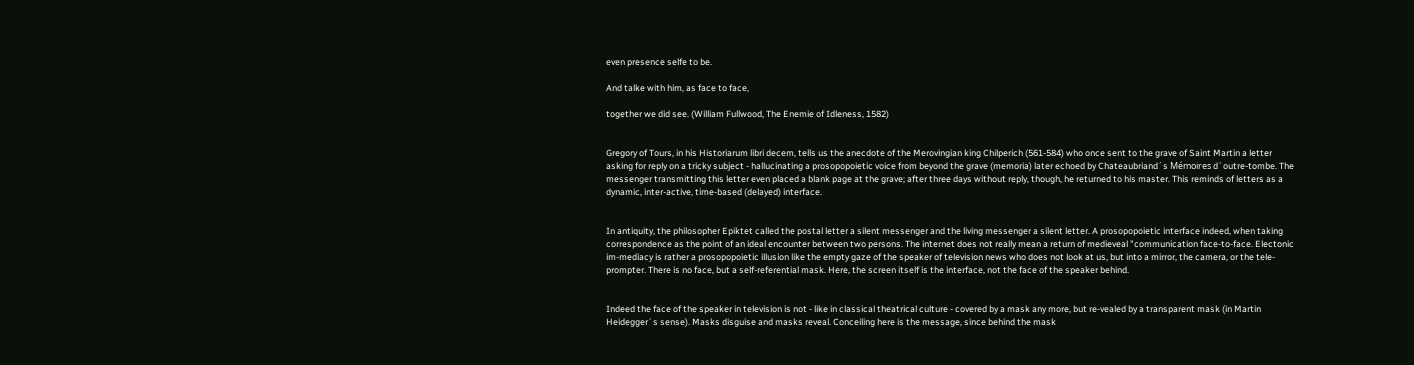even presence selfe to be.

And talke with him, as face to face,

together we did see. (William Fullwood, The Enemie of Idleness, 1582)


Gregory of Tours, in his Historiarum libri decem, tells us the anecdote of the Merovingian king Chilperich (561-584) who once sent to the grave of Saint Martin a letter asking for reply on a tricky subject - hallucinating a prosopopoietic voice from beyond the grave (memoria) later echoed by Chateaubriand´s Mémoires d´outre-tombe. The messenger transmitting this letter even placed a blank page at the grave; after three days without reply, though, he returned to his master. This reminds of letters as a dynamic, inter-active, time-based (delayed) interface.


In antiquity, the philosopher Epiktet called the postal letter a silent messenger and the living messenger a silent letter. A prosopopoietic interface indeed, when taking correspondence as the point of an ideal encounter between two persons. The internet does not really mean a return of medieveal "communication face-to-face. Electonic im-mediacy is rather a prosopopoietic illusion like the empty gaze of the speaker of television news who does not look at us, but into a mirror, the camera, or the tele-prompter. There is no face, but a self-referential mask. Here, the screen itself is the interface, not the face of the speaker behind.


Indeed the face of the speaker in television is not - like in classical theatrical culture - covered by a mask any more, but re-vealed by a transparent mask (in Martin Heidegger´s sense). Masks disguise and masks reveal. Conceiling here is the message, since behind the mask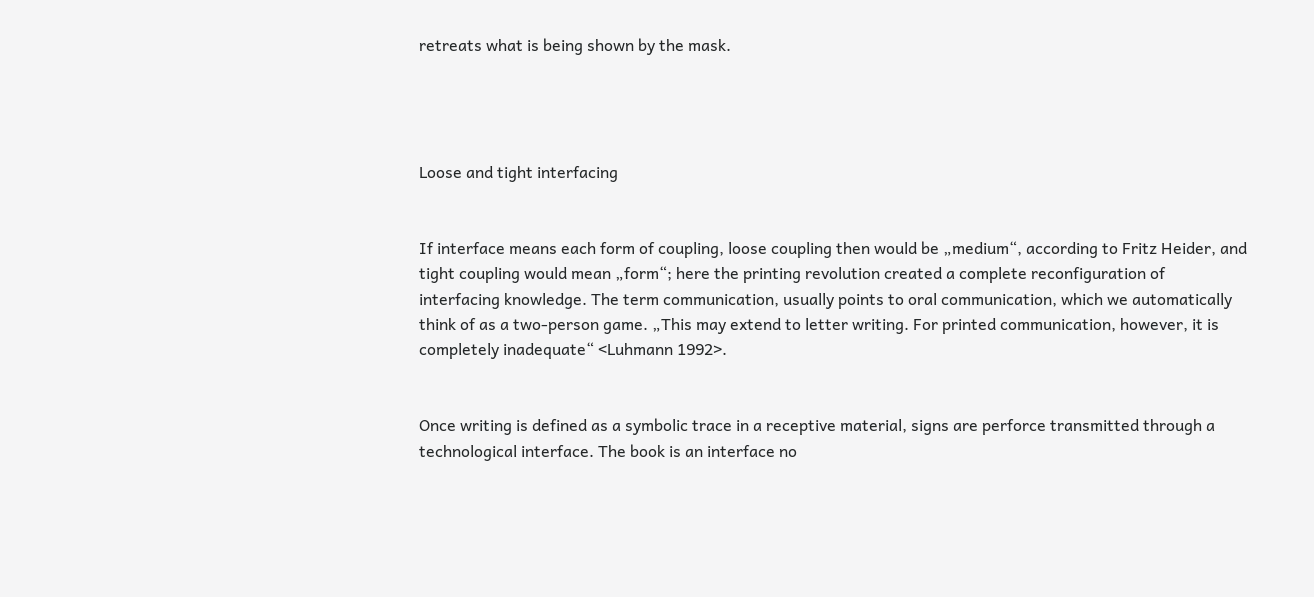retreats what is being shown by the mask.




Loose and tight interfacing


If interface means each form of coupling, loose coupling then would be „medium“, according to Fritz Heider, and tight coupling would mean „form“; here the printing revolution created a complete reconfiguration of interfacing knowledge. The term communication, usually points to oral communication, which we automatically think of as a two-person game. „This may extend to letter writing. For printed communication, however, it is completely inadequate“ <Luhmann 1992>.


Once writing is defined as a symbolic trace in a receptive material, signs are perforce transmitted through a technological interface. The book is an interface no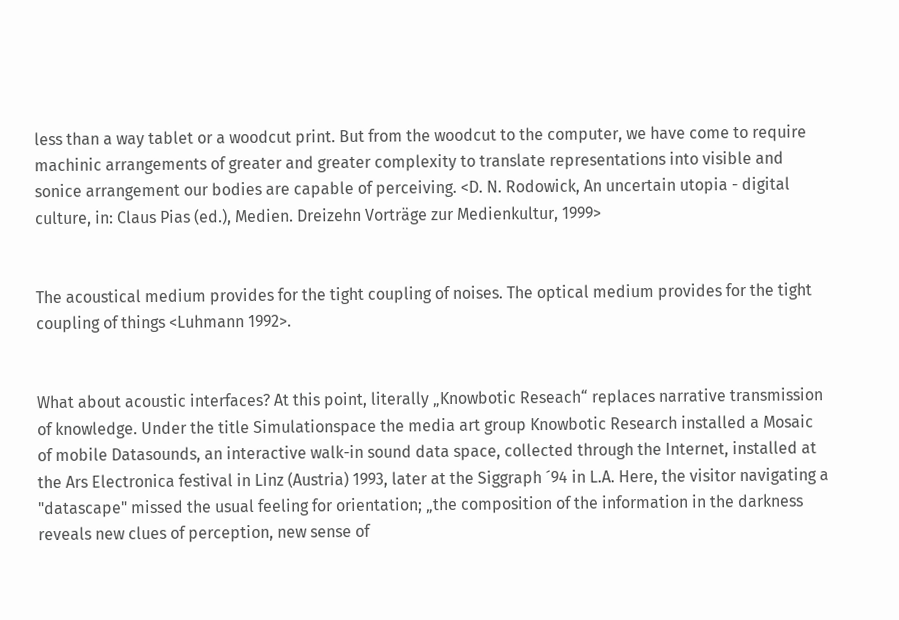less than a way tablet or a woodcut print. But from the woodcut to the computer, we have come to require machinic arrangements of greater and greater complexity to translate representations into visible and sonice arrangement our bodies are capable of perceiving. <D. N. Rodowick, An uncertain utopia - digital culture, in: Claus Pias (ed.), Medien. Dreizehn Vorträge zur Medienkultur, 1999>


The acoustical medium provides for the tight coupling of noises. The optical medium provides for the tight coupling of things <Luhmann 1992>.


What about acoustic interfaces? At this point, literally „Knowbotic Reseach“ replaces narrative transmission of knowledge. Under the title Simulationspace the media art group Knowbotic Research installed a Mosaic of mobile Datasounds, an interactive walk-in sound data space, collected through the Internet, installed at the Ars Electronica festival in Linz (Austria) 1993, later at the Siggraph ´94 in L.A. Here, the visitor navigating a "datascape" missed the usual feeling for orientation; „the composition of the information in the darkness reveals new clues of perception, new sense of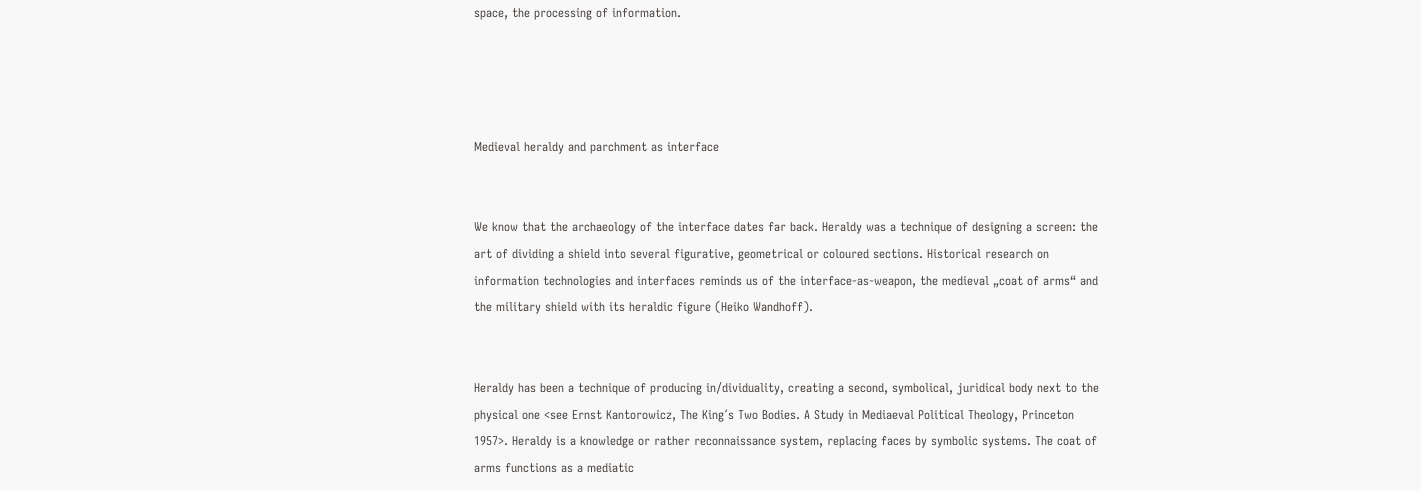space, the processing of information.




Medieval heraldy and parchment as interface


We know that the archaeology of the interface dates far back. Heraldy was a technique of designing a screen: the art of dividing a shield into several figurative, geometrical or coloured sections. Historical research on information technologies and interfaces reminds us of the interface-as-weapon, the medieval „coat of arms“ and the military shield with its heraldic figure (Heiko Wandhoff).


Heraldy has been a technique of producing in/dividuality, creating a second, symbolical, juridical body next to the physical one <see Ernst Kantorowicz, The King´s Two Bodies. A Study in Mediaeval Political Theology, Princeton 1957>. Heraldy is a knowledge or rather reconnaissance system, replacing faces by symbolic systems. The coat of arms functions as a mediatic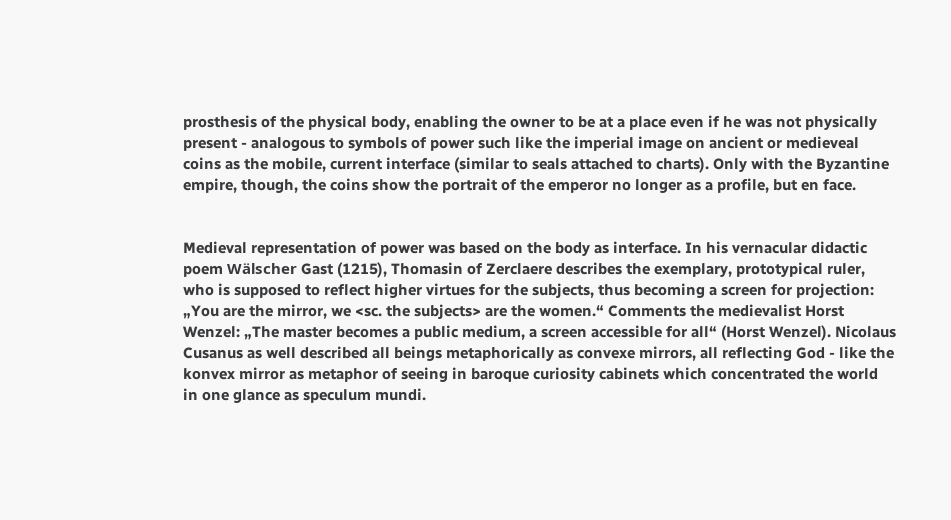prosthesis of the physical body, enabling the owner to be at a place even if he was not physically present - analogous to symbols of power such like the imperial image on ancient or medieveal coins as the mobile, current interface (similar to seals attached to charts). Only with the Byzantine empire, though, the coins show the portrait of the emperor no longer as a profile, but en face.


Medieval representation of power was based on the body as interface. In his vernacular didactic poem Wälscher Gast (1215), Thomasin of Zerclaere describes the exemplary, prototypical ruler, who is supposed to reflect higher virtues for the subjects, thus becoming a screen for projection: „You are the mirror, we <sc. the subjects> are the women.“ Comments the medievalist Horst Wenzel: „The master becomes a public medium, a screen accessible for all“ (Horst Wenzel). Nicolaus Cusanus as well described all beings metaphorically as convexe mirrors, all reflecting God - like the konvex mirror as metaphor of seeing in baroque curiosity cabinets which concentrated the world in one glance as speculum mundi.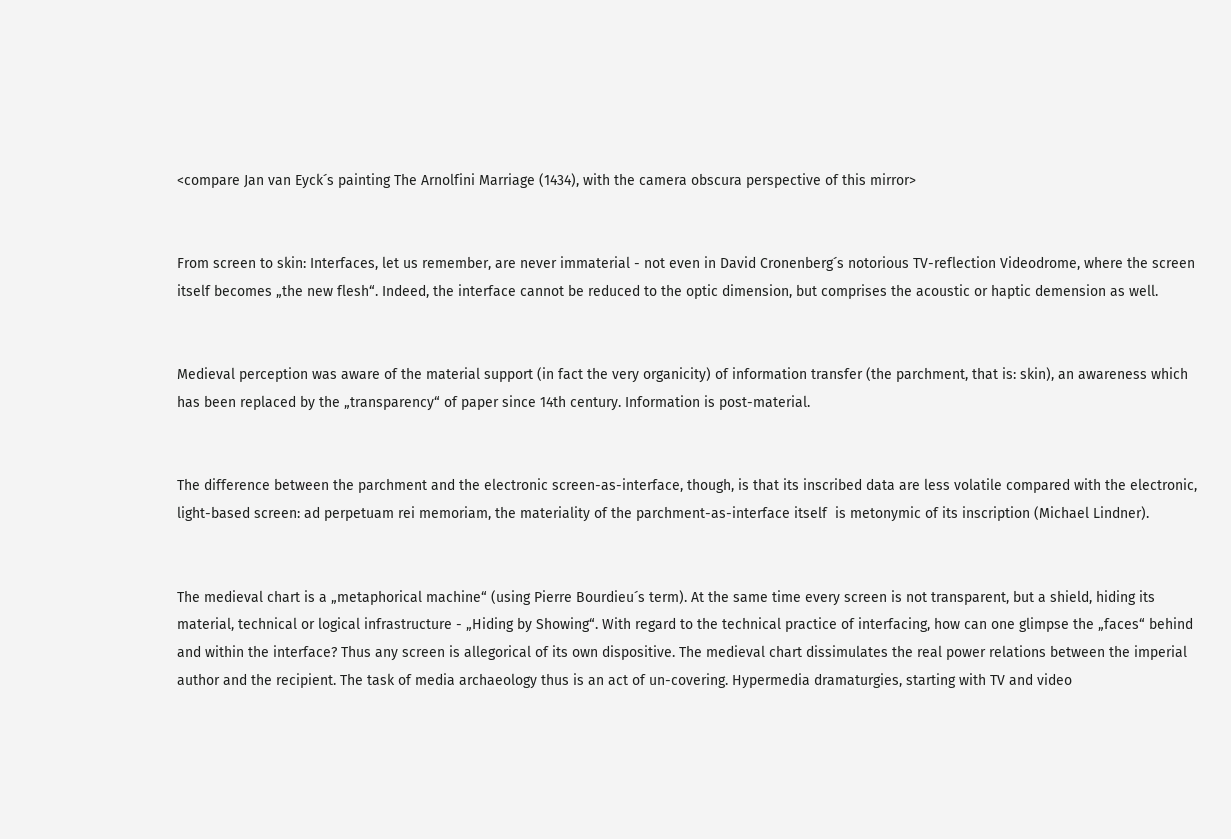<compare Jan van Eyck´s painting The Arnolfini Marriage (1434), with the camera obscura perspective of this mirror>


From screen to skin: Interfaces, let us remember, are never immaterial - not even in David Cronenberg´s notorious TV-reflection Videodrome, where the screen itself becomes „the new flesh“. Indeed, the interface cannot be reduced to the optic dimension, but comprises the acoustic or haptic demension as well.


Medieval perception was aware of the material support (in fact the very organicity) of information transfer (the parchment, that is: skin), an awareness which has been replaced by the „transparency“ of paper since 14th century. Information is post-material.


The difference between the parchment and the electronic screen-as-interface, though, is that its inscribed data are less volatile compared with the electronic, light-based screen: ad perpetuam rei memoriam, the materiality of the parchment-as-interface itself  is metonymic of its inscription (Michael Lindner).


The medieval chart is a „metaphorical machine“ (using Pierre Bourdieu´s term). At the same time every screen is not transparent, but a shield, hiding its material, technical or logical infrastructure - „Hiding by Showing“. With regard to the technical practice of interfacing, how can one glimpse the „faces“ behind and within the interface? Thus any screen is allegorical of its own dispositive. The medieval chart dissimulates the real power relations between the imperial author and the recipient. The task of media archaeology thus is an act of un-covering. Hypermedia dramaturgies, starting with TV and video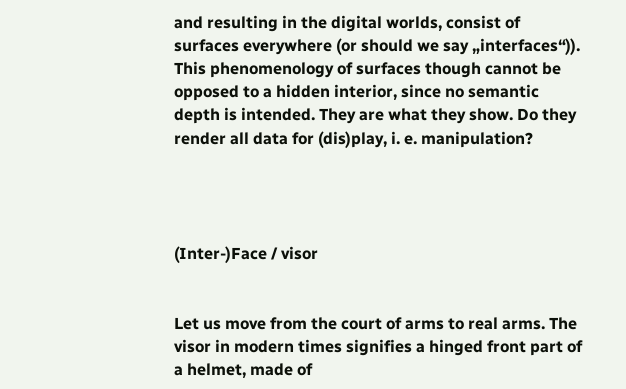and resulting in the digital worlds, consist of surfaces everywhere (or should we say „interfaces“)). This phenomenology of surfaces though cannot be opposed to a hidden interior, since no semantic depth is intended. They are what they show. Do they render all data for (dis)play, i. e. manipulation?




(Inter-)Face / visor


Let us move from the court of arms to real arms. The visor in modern times signifies a hinged front part of a helmet, made of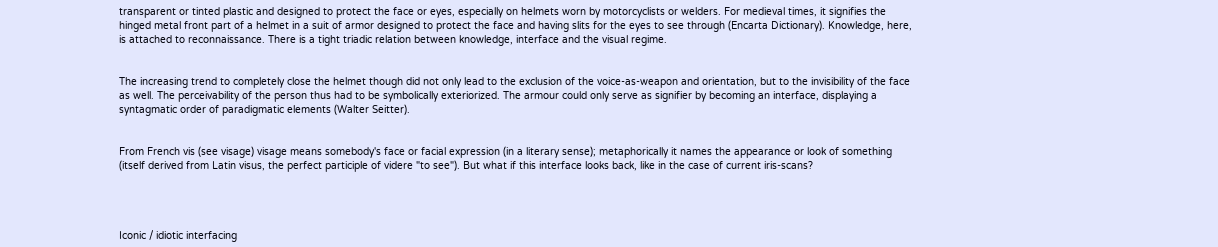transparent or tinted plastic and designed to protect the face or eyes, especially on helmets worn by motorcyclists or welders. For medieval times, it signifies the hinged metal front part of a helmet in a suit of armor designed to protect the face and having slits for the eyes to see through (Encarta Dictionary). Knowledge, here, is attached to reconnaissance. There is a tight triadic relation between knowledge, interface and the visual regime.


The increasing trend to completely close the helmet though did not only lead to the exclusion of the voice-as-weapon and orientation, but to the invisibility of the face as well. The perceivability of the person thus had to be symbolically exteriorized. The armour could only serve as signifier by becoming an interface, displaying a syntagmatic order of paradigmatic elements (Walter Seitter).


From French vis (see visage) visage means somebody's face or facial expression (in a literary sense); metaphorically it names the appearance or look of something (itself derived from Latin visus, the perfect participle of videre "to see"). But what if this interface looks back, like in the case of current iris-scans?




Iconic / idiotic interfacing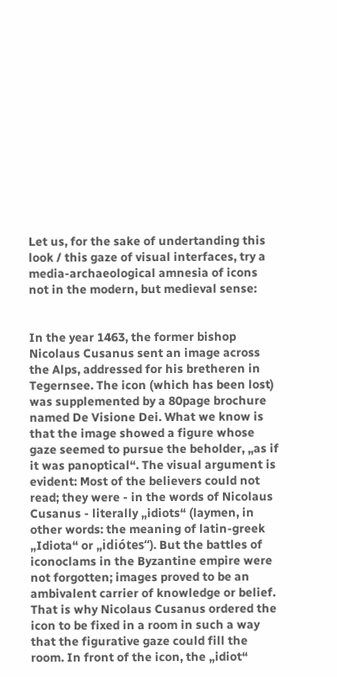Let us, for the sake of undertanding this look / this gaze of visual interfaces, try a media-archaeological amnesia of icons not in the modern, but medieval sense:


In the year 1463, the former bishop Nicolaus Cusanus sent an image across the Alps, addressed for his bretheren in Tegernsee. The icon (which has been lost) was supplemented by a 80page brochure named De Visione Dei. What we know is that the image showed a figure whose gaze seemed to pursue the beholder, „as if it was panoptical“. The visual argument is evident: Most of the believers could not read; they were - in the words of Nicolaus Cusanus - literally „idiots“ (laymen, in other words: the meaning of latin-greek „Idiota“ or „idiótes“). But the battles of iconoclams in the Byzantine empire were not forgotten; images proved to be an ambivalent carrier of knowledge or belief. That is why Nicolaus Cusanus ordered the icon to be fixed in a room in such a way that the figurative gaze could fill the room. In front of the icon, the „idiot“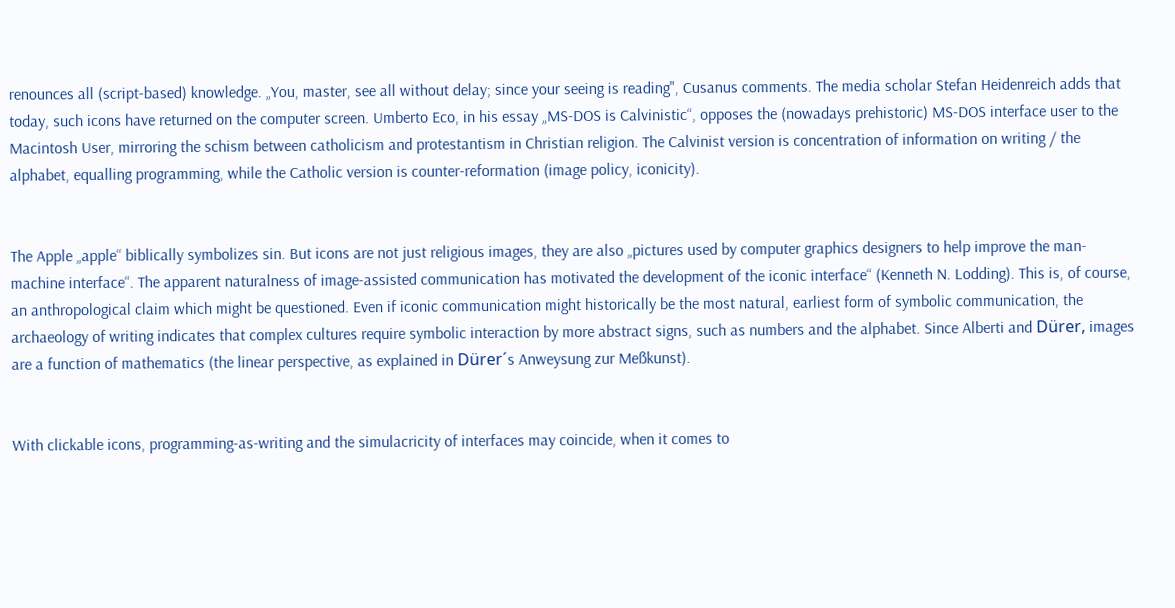renounces all (script-based) knowledge. „You, master, see all without delay; since your seeing is reading", Cusanus comments. The media scholar Stefan Heidenreich adds that today, such icons have returned on the computer screen. Umberto Eco, in his essay „MS-DOS is Calvinistic“, opposes the (nowadays prehistoric) MS-DOS interface user to the Macintosh User, mirroring the schism between catholicism and protestantism in Christian religion. The Calvinist version is concentration of information on writing / the alphabet, equalling programming, while the Catholic version is counter-reformation (image policy, iconicity).


The Apple „apple“ biblically symbolizes sin. But icons are not just religious images, they are also „pictures used by computer graphics designers to help improve the man-machine interface“. The apparent naturalness of image-assisted communication has motivated the development of the iconic interface“ (Kenneth N. Lodding). This is, of course, an anthropological claim which might be questioned. Even if iconic communication might historically be the most natural, earliest form of symbolic communication, the archaeology of writing indicates that complex cultures require symbolic interaction by more abstract signs, such as numbers and the alphabet. Since Alberti and Dürer, images are a function of mathematics (the linear perspective, as explained in Dürer´s Anweysung zur Meßkunst).


With clickable icons, programming-as-writing and the simulacricity of interfaces may coincide, when it comes to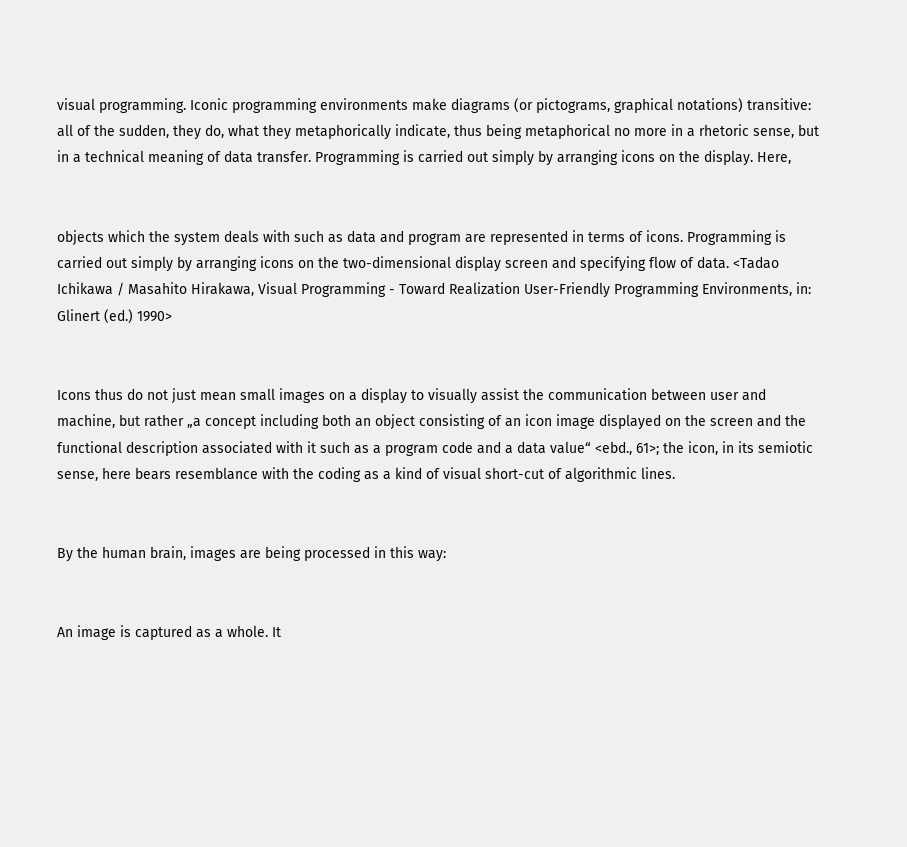visual programming. Iconic programming environments make diagrams (or pictograms, graphical notations) transitive: all of the sudden, they do, what they metaphorically indicate, thus being metaphorical no more in a rhetoric sense, but in a technical meaning of data transfer. Programming is carried out simply by arranging icons on the display. Here,


objects which the system deals with such as data and program are represented in terms of icons. Programming is carried out simply by arranging icons on the two-dimensional display screen and specifying flow of data. <Tadao Ichikawa / Masahito Hirakawa, Visual Programming - Toward Realization User-Friendly Programming Environments, in: Glinert (ed.) 1990>


Icons thus do not just mean small images on a display to visually assist the communication between user and machine, but rather „a concept including both an object consisting of an icon image displayed on the screen and the functional description associated with it such as a program code and a data value“ <ebd., 61>; the icon, in its semiotic sense, here bears resemblance with the coding as a kind of visual short-cut of algorithmic lines.


By the human brain, images are being processed in this way:


An image is captured as a whole. It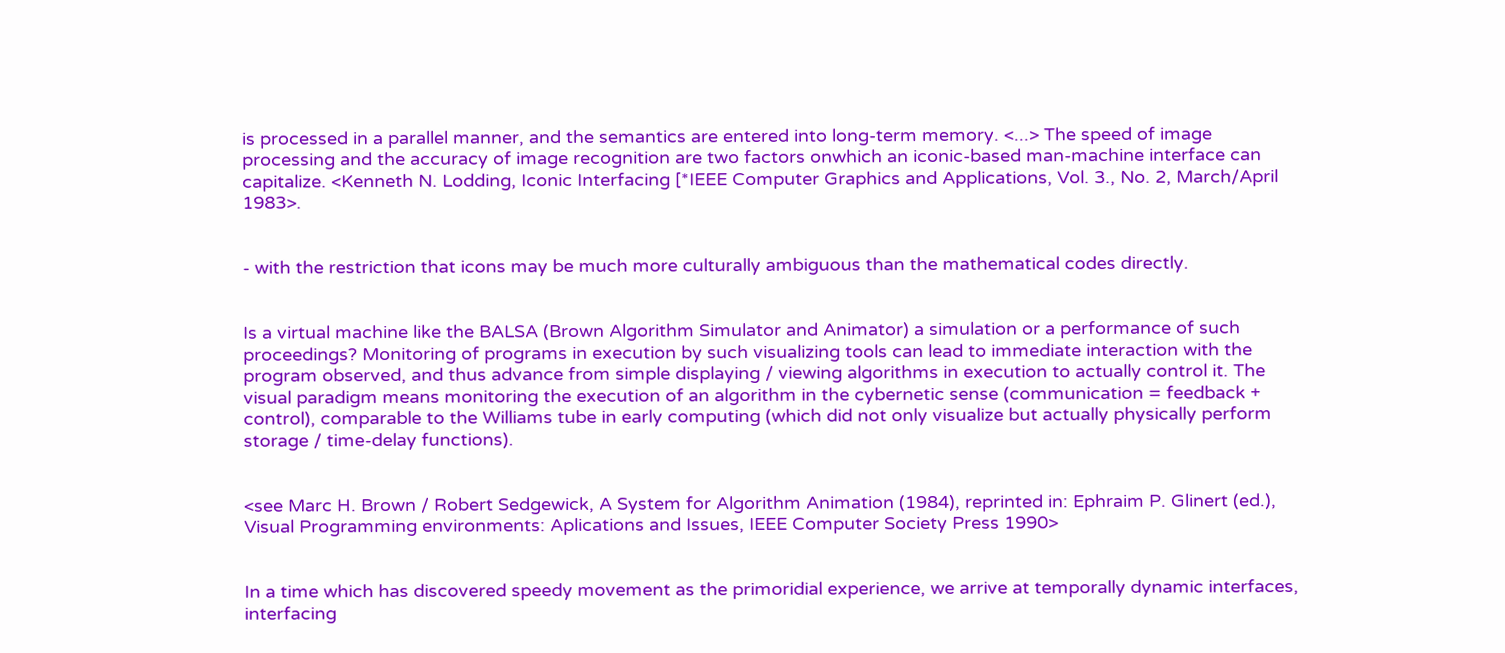is processed in a parallel manner, and the semantics are entered into long-term memory. <...> The speed of image processing and the accuracy of image recognition are two factors onwhich an iconic-based man-machine interface can capitalize. <Kenneth N. Lodding, Iconic Interfacing [*IEEE Computer Graphics and Applications, Vol. 3., No. 2, March/April 1983>.


- with the restriction that icons may be much more culturally ambiguous than the mathematical codes directly.


Is a virtual machine like the BALSA (Brown Algorithm Simulator and Animator) a simulation or a performance of such proceedings? Monitoring of programs in execution by such visualizing tools can lead to immediate interaction with the program observed, and thus advance from simple displaying / viewing algorithms in execution to actually control it. The visual paradigm means monitoring the execution of an algorithm in the cybernetic sense (communication = feedback + control), comparable to the Williams tube in early computing (which did not only visualize but actually physically perform storage / time-delay functions).


<see Marc H. Brown / Robert Sedgewick, A System for Algorithm Animation (1984), reprinted in: Ephraim P. Glinert (ed.), Visual Programming environments: Aplications and Issues, IEEE Computer Society Press 1990>


In a time which has discovered speedy movement as the primoridial experience, we arrive at temporally dynamic interfaces, interfacing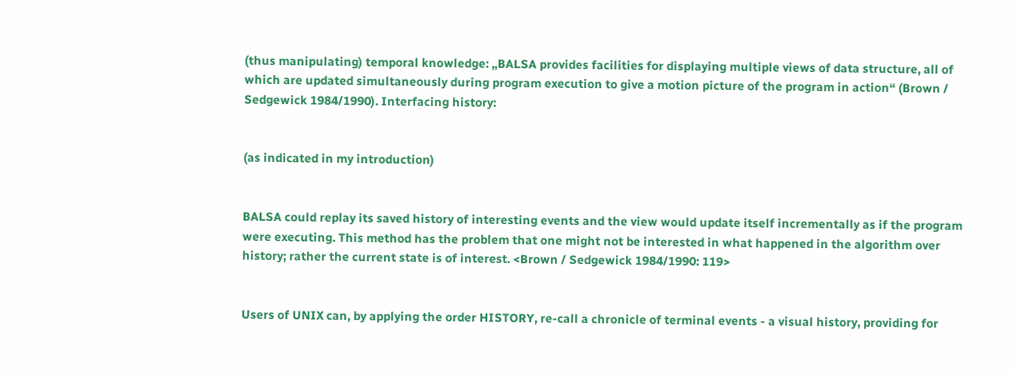(thus manipulating) temporal knowledge: „BALSA provides facilities for displaying multiple views of data structure, all of which are updated simultaneously during program execution to give a motion picture of the program in action“ (Brown / Sedgewick 1984/1990). Interfacing history:


(as indicated in my introduction)


BALSA could replay its saved history of interesting events and the view would update itself incrementally as if the program were executing. This method has the problem that one might not be interested in what happened in the algorithm over history; rather the current state is of interest. <Brown / Sedgewick 1984/1990: 119>


Users of UNIX can, by applying the order HISTORY, re-call a chronicle of terminal events - a visual history, providing for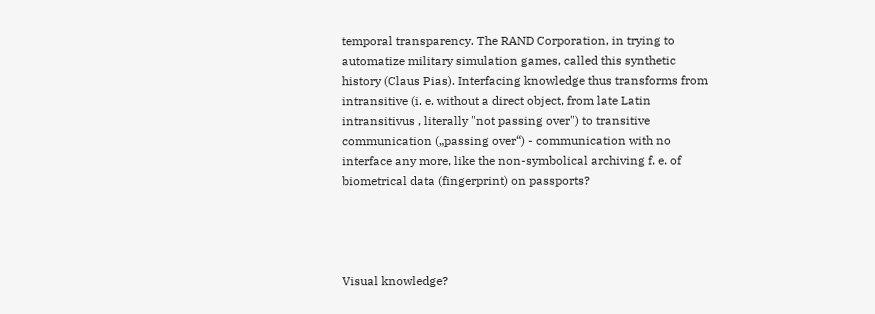temporal transparency. The RAND Corporation, in trying to automatize military simulation games, called this synthetic history (Claus Pias). Interfacing knowledge thus transforms from intransitive (i. e. without a direct object, from late Latin intransitivus , literally "not passing over") to transitive communication („passing over“) - communication with no interface any more, like the non-symbolical archiving f. e. of biometrical data (fingerprint) on passports?




Visual knowledge?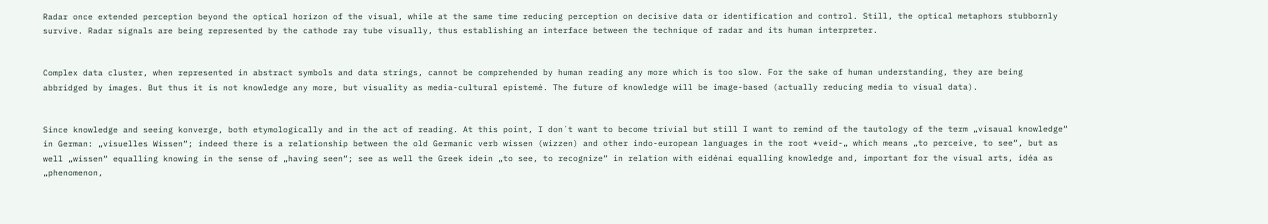Radar once extended perception beyond the optical horizon of the visual, while at the same time reducing perception on decisive data or identification and control. Still, the optical metaphors stubbornly survive. Radar signals are being represented by the cathode ray tube visually, thus establishing an interface between the technique of radar and its human interpreter.


Complex data cluster, when represented in abstract symbols and data strings, cannot be comprehended by human reading any more which is too slow. For the sake of human understanding, they are being abbridged by images. But thus it is not knowledge any more, but visuality as media-cultural epistemé. The future of knowledge will be image-based (actually reducing media to visual data).


Since knowledge and seeing konverge, both etymologically and in the act of reading. At this point, I don´t want to become trivial but still I want to remind of the tautology of the term „visaual knowledge“ in German: „visuelles Wissen“; indeed there is a relationship between the old Germanic verb wissen (wizzen) and other indo-european languages in the root *veid-„ which means „to perceive, to see“, but as well „wissen“ equalling knowing in the sense of „having seen“; see as well the Greek idein „to see, to recognize“ in relation with eidénai equalling knowledge and, important for the visual arts, idéa as „phenomenon,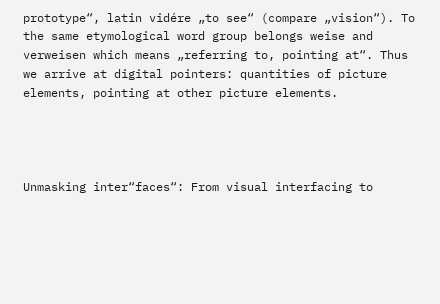prototype“, latin vidére „to see“ (compare „vision“). To the same etymological word group belongs weise and verweisen which means „referring to, pointing at“. Thus we arrive at digital pointers: quantities of picture elements, pointing at other picture elements.




Unmasking inter“faces“: From visual interfacing to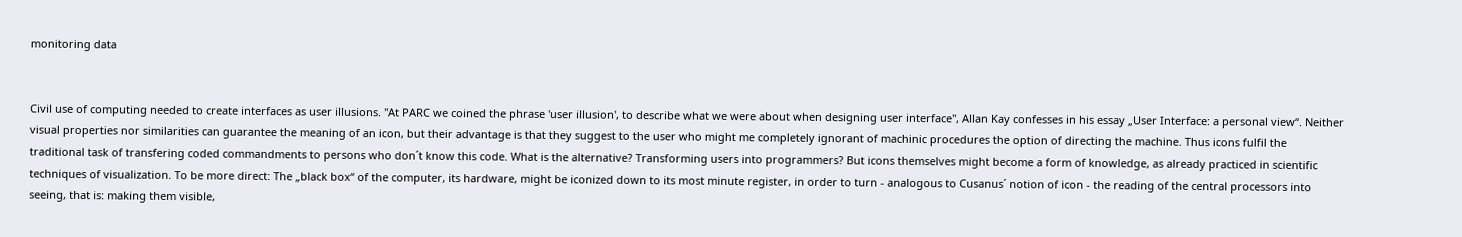monitoring data


Civil use of computing needed to create interfaces as user illusions. "At PARC we coined the phrase 'user illusion', to describe what we were about when designing user interface", Allan Kay confesses in his essay „User Interface: a personal view“. Neither visual properties nor similarities can guarantee the meaning of an icon, but their advantage is that they suggest to the user who might me completely ignorant of machinic procedures the option of directing the machine. Thus icons fulfil the traditional task of transfering coded commandments to persons who don´t know this code. What is the alternative? Transforming users into programmers? But icons themselves might become a form of knowledge, as already practiced in scientific techniques of visualization. To be more direct: The „black box“ of the computer, its hardware, might be iconized down to its most minute register, in order to turn - analogous to Cusanus´ notion of icon - the reading of the central processors into seeing, that is: making them visible,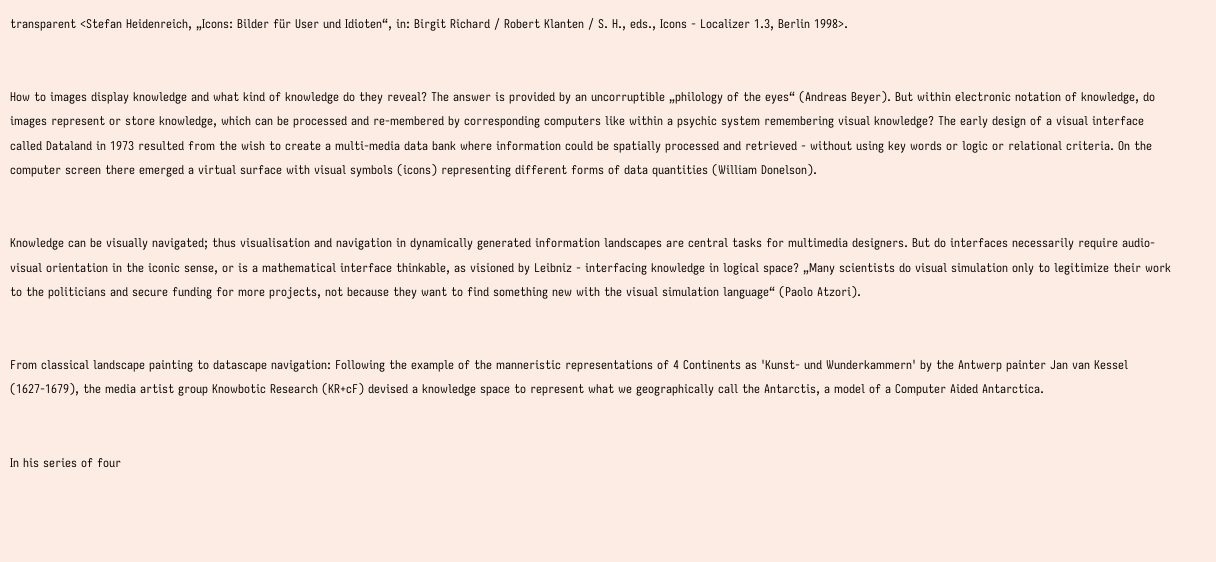transparent <Stefan Heidenreich, „Icons: Bilder für User und Idioten“, in: Birgit Richard / Robert Klanten / S. H., eds., Icons - Localizer 1.3, Berlin 1998>.


How to images display knowledge and what kind of knowledge do they reveal? The answer is provided by an uncorruptible „philology of the eyes“ (Andreas Beyer). But within electronic notation of knowledge, do images represent or store knowledge, which can be processed and re-membered by corresponding computers like within a psychic system remembering visual knowledge? The early design of a visual interface called Dataland in 1973 resulted from the wish to create a multi-media data bank where information could be spatially processed and retrieved - without using key words or logic or relational criteria. On the computer screen there emerged a virtual surface with visual symbols (icons) representing different forms of data quantities (William Donelson).


Knowledge can be visually navigated; thus visualisation and navigation in dynamically generated information landscapes are central tasks for multimedia designers. But do interfaces necessarily require audio-visual orientation in the iconic sense, or is a mathematical interface thinkable, as visioned by Leibniz - interfacing knowledge in logical space? „Many scientists do visual simulation only to legitimize their work to the politicians and secure funding for more projects, not because they want to find something new with the visual simulation language“ (Paolo Atzori).


From classical landscape painting to datascape navigation: Following the example of the manneristic representations of 4 Continents as 'Kunst- und Wunderkammern' by the Antwerp painter Jan van Kessel (1627-1679), the media artist group Knowbotic Research (KR+cF) devised a knowledge space to represent what we geographically call the Antarctis, a model of a Computer Aided Antarctica.


In his series of four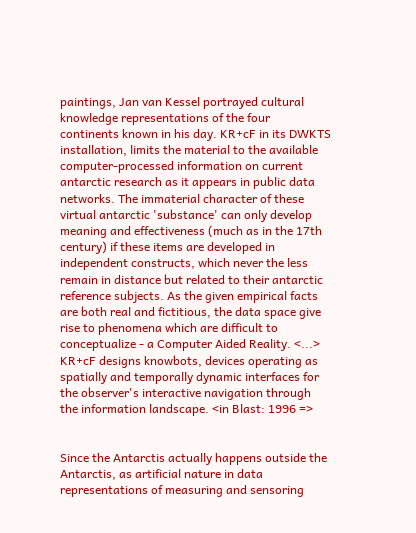paintings, Jan van Kessel portrayed cultural knowledge representations of the four continents known in his day. KR+cF in its DWKTS installation, limits the material to the available computer-processed information on current antarctic research as it appears in public data networks. The immaterial character of these virtual antarctic 'substance' can only develop meaning and effectiveness (much as in the 17th century) if these items are developed in independent constructs, which never the less remain in distance but related to their antarctic reference subjects. As the given empirical facts are both real and fictitious, the data space give rise to phenomena which are difficult to conceptualize - a Computer Aided Reality. <...> KR+cF designs knowbots, devices operating as spatially and temporally dynamic interfaces for the observer's interactive navigation through the information landscape. <in Blast: 1996 =>


Since the Antarctis actually happens outside the Antarctis, as artificial nature in data representations of measuring and sensoring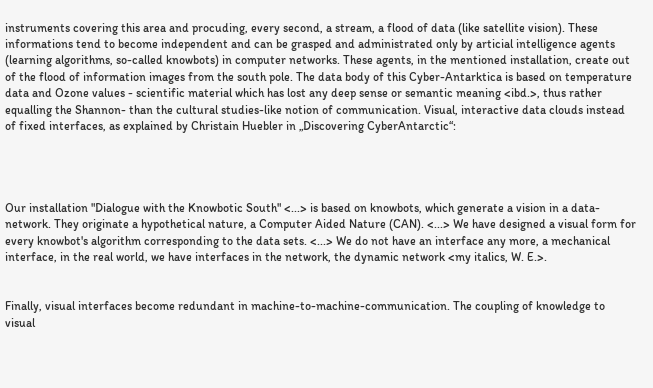instruments covering this area and procuding, every second, a stream, a flood of data (like satellite vision). These informations tend to become independent and can be grasped and administrated only by articial intelligence agents (learning algorithms, so-called knowbots) in computer networks. These agents, in the mentioned installation, create out of the flood of information images from the south pole. The data body of this Cyber-Antarktica is based on temperature data and Ozone values - scientific material which has lost any deep sense or semantic meaning <ibd.>, thus rather equalling the Shannon- than the cultural studies-like notion of communication. Visual, interactive data clouds instead of fixed interfaces, as explained by Christain Huebler in „Discovering CyberAntarctic“:




Our installation "Dialogue with the Knowbotic South" <...> is based on knowbots, which generate a vision in a data-network. They originate a hypothetical nature, a Computer Aided Nature (CAN). <...> We have designed a visual form for every knowbot's algorithm corresponding to the data sets. <...> We do not have an interface any more, a mechanical interface, in the real world, we have interfaces in the network, the dynamic network <my italics, W. E.>.


Finally, visual interfaces become redundant in machine-to-machine-communication. The coupling of knowledge to visual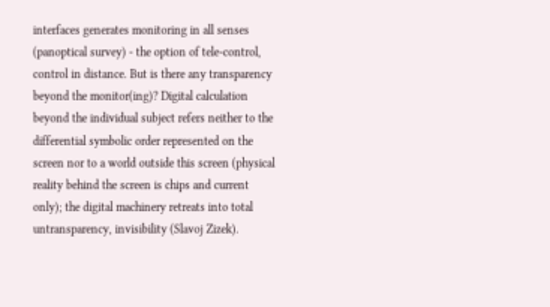interfaces generates monitoring in all senses (panoptical survey) - the option of tele-control, control in distance. But is there any transparency beyond the monitor(ing)? Digital calculation beyond the individual subject refers neither to the differential symbolic order represented on the screen nor to a world outside this screen (physical reality behind the screen is chips and current only); the digital machinery retreats into total untransparency, invisibility (Slavoj Zizek).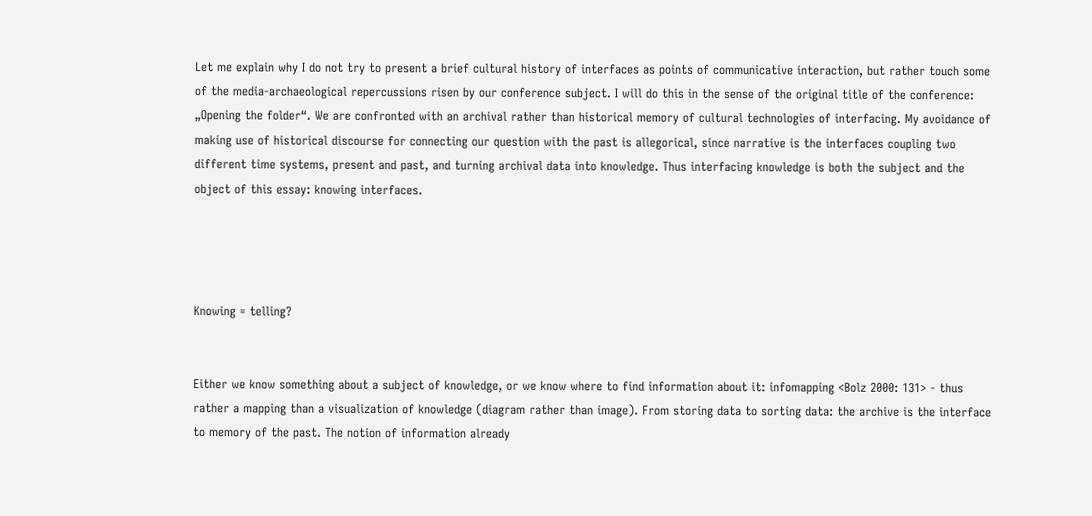Let me explain why I do not try to present a brief cultural history of interfaces as points of communicative interaction, but rather touch some of the media-archaeological repercussions risen by our conference subject. I will do this in the sense of the original title of the conference: „Opening the folder“. We are confronted with an archival rather than historical memory of cultural technologies of interfacing. My avoidance of making use of historical discourse for connecting our question with the past is allegorical, since narrative is the interfaces coupling two different time systems, present and past, and turning archival data into knowledge. Thus interfacing knowledge is both the subject and the object of this essay: knowing interfaces.




Knowing = telling?


Either we know something about a subject of knowledge, or we know where to find information about it: infomapping <Bolz 2000: 131> - thus rather a mapping than a visualization of knowledge (diagram rather than image). From storing data to sorting data: the archive is the interface to memory of the past. The notion of information already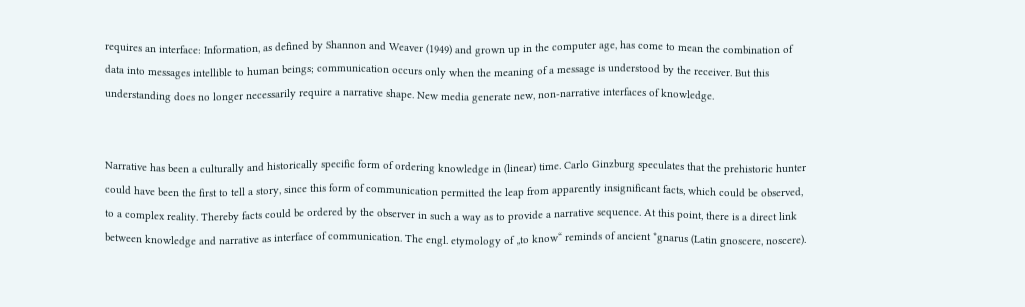requires an interface: Information, as defined by Shannon and Weaver (1949) and grown up in the computer age, has come to mean the combination of data into messages intellible to human beings; communication occurs only when the meaning of a message is understood by the receiver. But this understanding does no longer necessarily require a narrative shape. New media generate new, non-narrative interfaces of knowledge.


Narrative has been a culturally and historically specific form of ordering knowledge in (linear) time. Carlo Ginzburg speculates that the prehistoric hunter could have been the first to tell a story, since this form of communication permitted the leap from apparently insignificant facts, which could be observed, to a complex reality. Thereby facts could be ordered by the observer in such a way as to provide a narrative sequence. At this point, there is a direct link between knowledge and narrative as interface of communication. The engl. etymology of „to know“ reminds of ancient *gnarus (Latin gnoscere, noscere).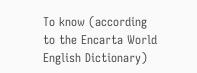To know (according to the Encarta World English Dictionary)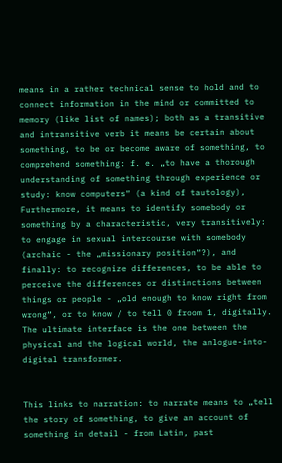means in a rather technical sense to hold and to connect information in the mind or committed to memory (like list of names); both as a transitive and intransitive verb it means be certain about something, to be or become aware of something, to comprehend something: f. e. „to have a thorough understanding of something through experience or study: know computers“ (a kind of tautology), Furthermore, it means to identify somebody or something by a characteristic, very transitively: to engage in sexual intercourse with somebody (archaic - the „missionary position“?), and finally: to recognize differences, to be able to perceive the differences or distinctions between things or people - „old enough to know right from wrong“, or to know / to tell 0 froom 1, digitally. The ultimate interface is the one between the physical and the logical world, the anlogue-into-digital transformer.


This links to narration: to narrate means to „tell the story of something, to give an account of something in detail - from Latin, past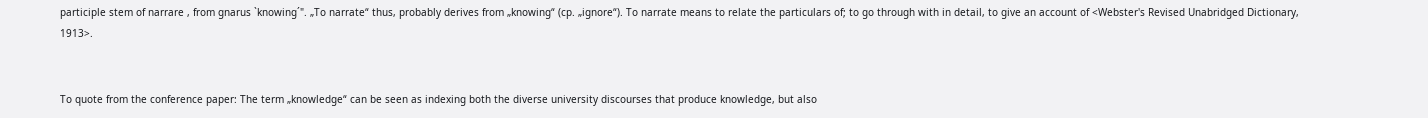participle stem of narrare , from gnarus `knowing´". „To narrate“ thus, probably derives from „knowing“ (cp. „ignore“). To narrate means to relate the particulars of; to go through with in detail, to give an account of <Webster's Revised Unabridged Dictionary, 1913>.


To quote from the conference paper: The term „knowledge“ can be seen as indexing both the diverse university discourses that produce knowledge, but also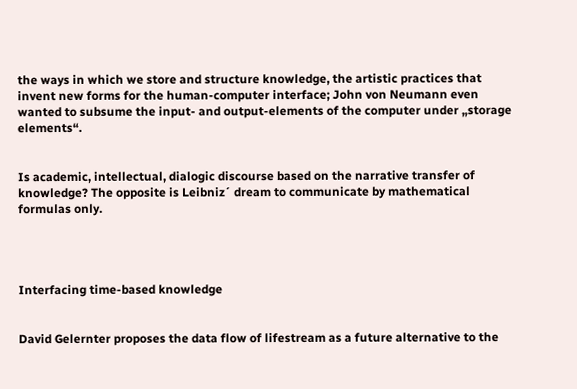the ways in which we store and structure knowledge, the artistic practices that invent new forms for the human-computer interface; John von Neumann even wanted to subsume the input- and output-elements of the computer under „storage elements“.


Is academic, intellectual, dialogic discourse based on the narrative transfer of knowledge? The opposite is Leibniz´ dream to communicate by mathematical formulas only.




Interfacing time-based knowledge


David Gelernter proposes the data flow of lifestream as a future alternative to the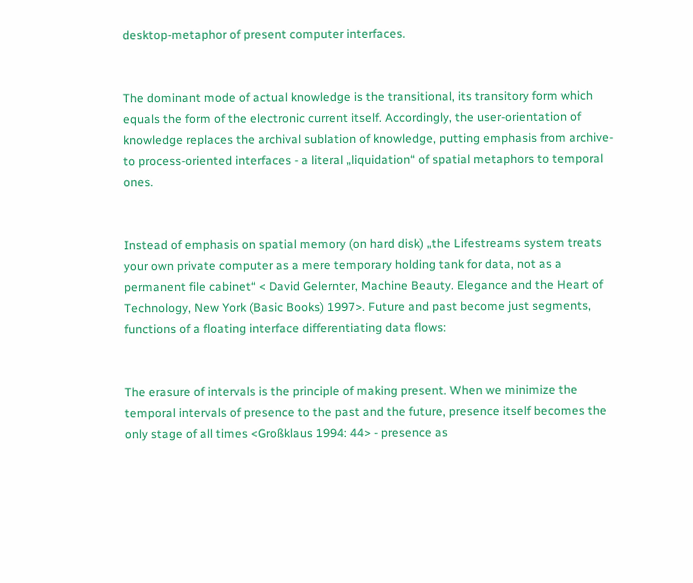desktop-metaphor of present computer interfaces.


The dominant mode of actual knowledge is the transitional, its transitory form which equals the form of the electronic current itself. Accordingly, the user-orientation of knowledge replaces the archival sublation of knowledge, putting emphasis from archive- to process-oriented interfaces - a literal „liquidation“ of spatial metaphors to temporal ones.


Instead of emphasis on spatial memory (on hard disk) „the Lifestreams system treats your own private computer as a mere temporary holding tank for data, not as a permanent file cabinet“ < David Gelernter, Machine Beauty. Elegance and the Heart of Technology, New York (Basic Books) 1997>. Future and past become just segments, functions of a floating interface differentiating data flows:


The erasure of intervals is the principle of making present. When we minimize the temporal intervals of presence to the past and the future, presence itself becomes the only stage of all times <Großklaus 1994: 44> - presence as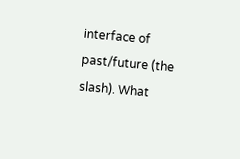interface of past/future (the slash). What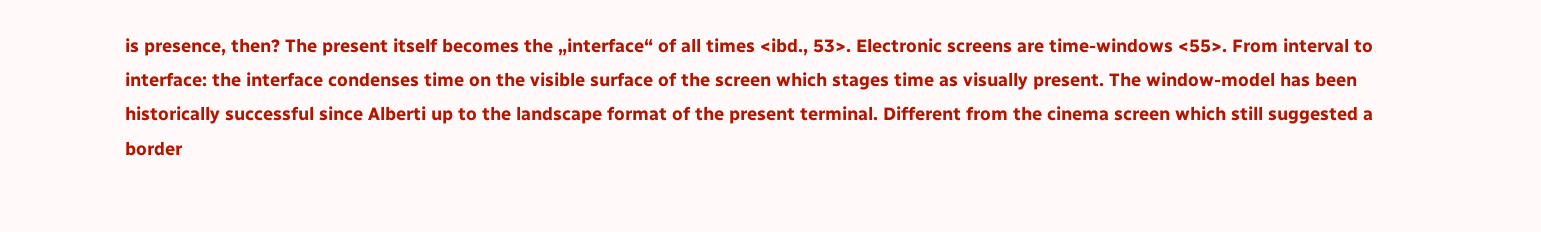is presence, then? The present itself becomes the „interface“ of all times <ibd., 53>. Electronic screens are time-windows <55>. From interval to interface: the interface condenses time on the visible surface of the screen which stages time as visually present. The window-model has been historically successful since Alberti up to the landscape format of the present terminal. Different from the cinema screen which still suggested a border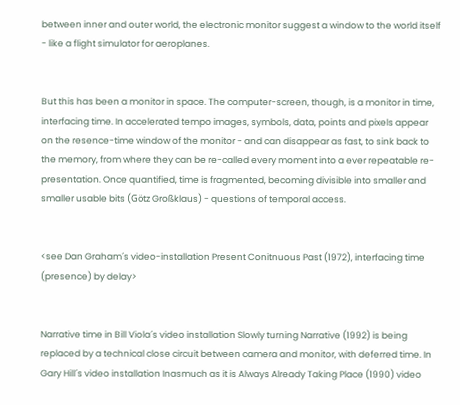between inner and outer world, the electronic monitor suggest a window to the world itself - like a flight simulator for aeroplanes.


But this has been a monitor in space. The computer-screen, though, is a monitor in time, interfacing time. In accelerated tempo images, symbols, data, points and pixels appear on the resence-time window of the monitor - and can disappear as fast, to sink back to the memory, from where they can be re-called every moment into a ever repeatable re-presentation. Once quantified, time is fragmented, becoming divisible into smaller and smaller usable bits (Götz Großklaus) - questions of temporal access.


<see Dan Graham´s video-installation Present Conitnuous Past (1972), interfacing time (presence) by delay>


Narrative time in Bill Viola´s video installation Slowly turning Narrative (1992) is being replaced by a technical close circuit between camera and monitor, with deferred time. In Gary Hill´s video installation Inasmuch as it is Always Already Taking Place (1990) video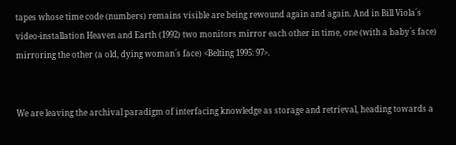tapes whose time code (numbers) remains visible are being rewound again and again. And in Bill Viola´s video-installation Heaven and Earth (1992) two monitors mirror each other in time, one (with a baby´s face) mirroring the other (a old, dying woman´s face) <Belting 1995: 97>.


We are leaving the archival paradigm of interfacing knowledge as storage and retrieval, heading towards a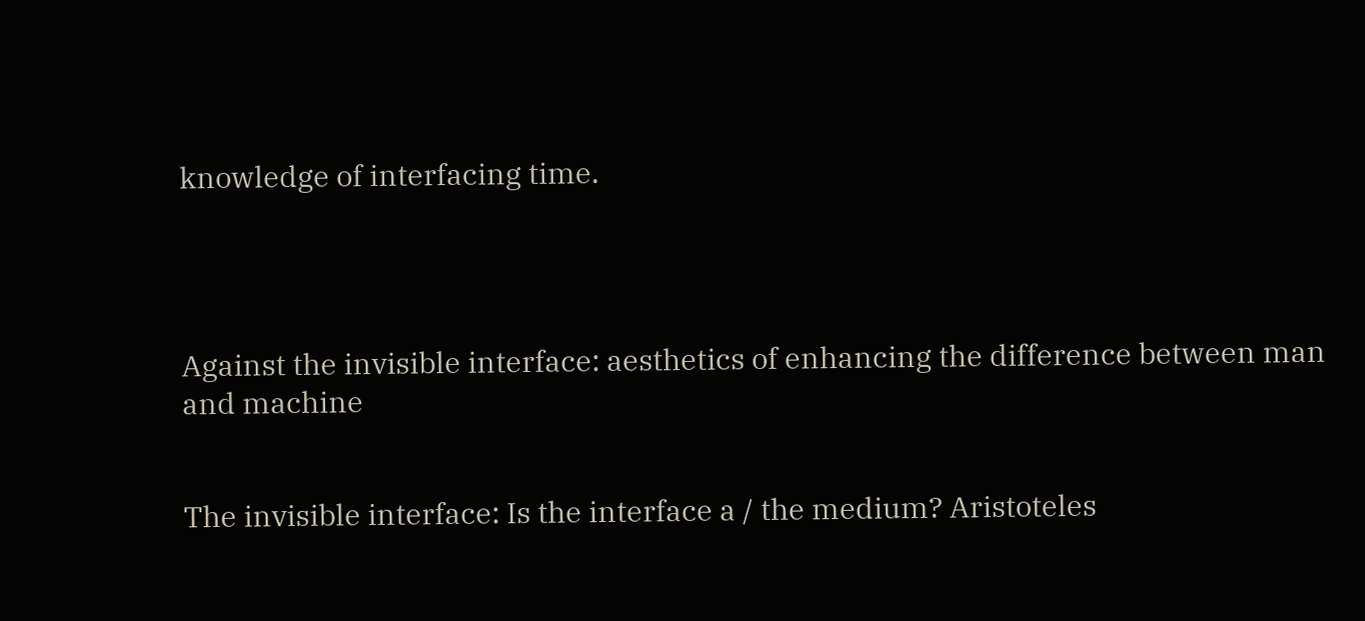knowledge of interfacing time.




Against the invisible interface: aesthetics of enhancing the difference between man and machine


The invisible interface: Is the interface a / the medium? Aristoteles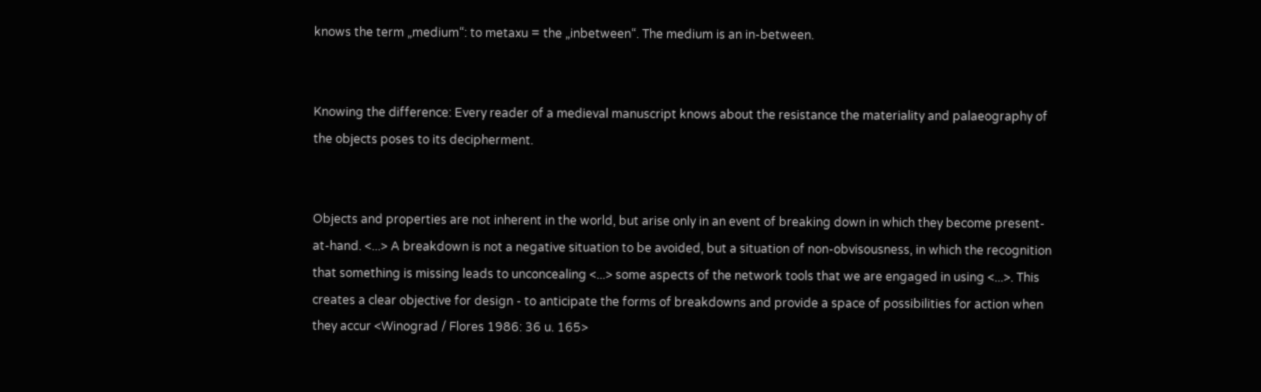knows the term „medium“: to metaxu = the „inbetween“. The medium is an in-between.


Knowing the difference: Every reader of a medieval manuscript knows about the resistance the materiality and palaeography of the objects poses to its decipherment.


Objects and properties are not inherent in the world, but arise only in an event of breaking down in which they become present-at-hand. <...> A breakdown is not a negative situation to be avoided, but a situation of non-obvisousness, in which the recognition that something is missing leads to unconcealing <...> some aspects of the network tools that we are engaged in using <...>. This creates a clear objective for design - to anticipate the forms of breakdowns and provide a space of possibilities for action when they accur <Winograd / Flores 1986: 36 u. 165>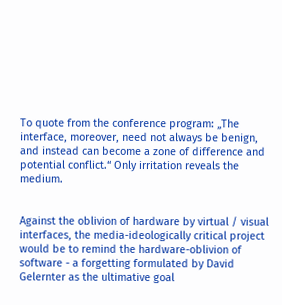To quote from the conference program: „The interface, moreover, need not always be benign, and instead can become a zone of difference and potential conflict.“ Only irritation reveals the medium.


Against the oblivion of hardware by virtual / visual interfaces, the media-ideologically critical project would be to remind the hardware-oblivion of software - a forgetting formulated by David Gelernter as the ultimative goal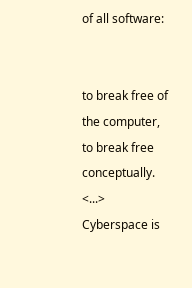of all software:


to break free of the computer, to break free conceptually. <...> Cyberspace is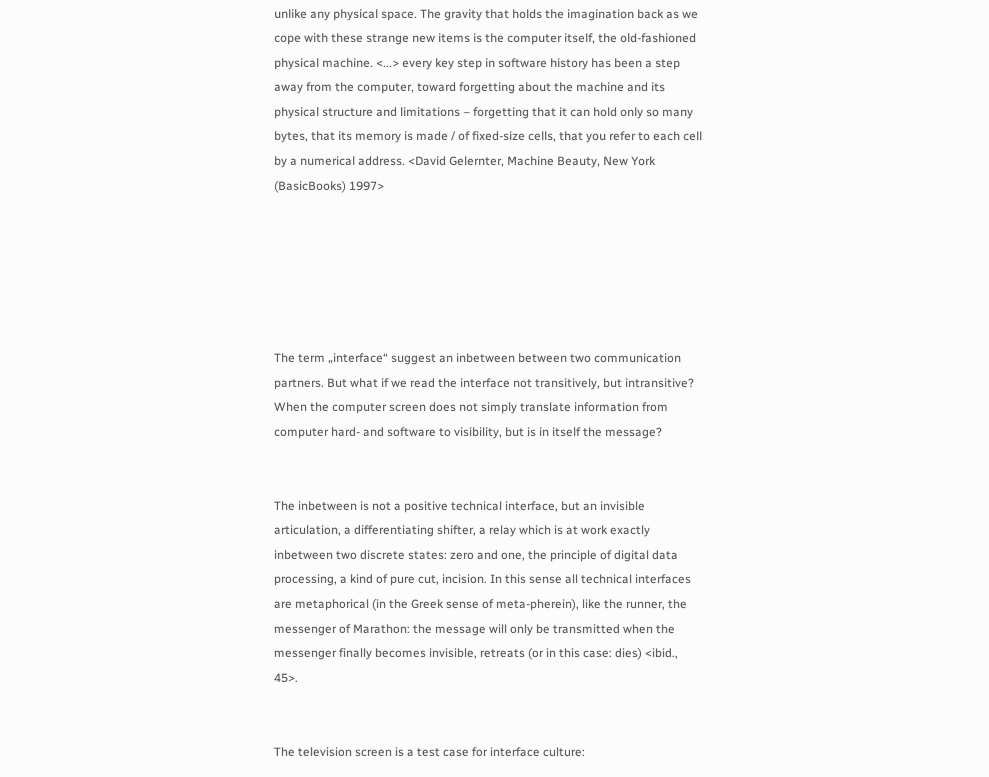unlike any physical space. The gravity that holds the imagination back as we cope with these strange new items is the computer itself, the old-fashioned physical machine. <...> every key step in software history has been a step away from the computer, toward forgetting about the machine and its physical structure and limitations – forgetting that it can hold only so many bytes, that its memory is made / of fixed-size cells, that you refer to each cell by a numerical address. <David Gelernter, Machine Beauty, New York (BasicBooks) 1997>






The term „interface“ suggest an inbetween between two communication partners. But what if we read the interface not transitively, but intransitive? When the computer screen does not simply translate information from computer hard- and software to visibility, but is in itself the message?


The inbetween is not a positive technical interface, but an invisible articulation, a differentiating shifter, a relay which is at work exactly inbetween two discrete states: zero and one, the principle of digital data processing, a kind of pure cut, incision. In this sense all technical interfaces are metaphorical (in the Greek sense of meta-pherein), like the runner, the messenger of Marathon: the message will only be transmitted when the messenger finally becomes invisible, retreats (or in this case: dies) <ibid., 45>.


The television screen is a test case for interface culture: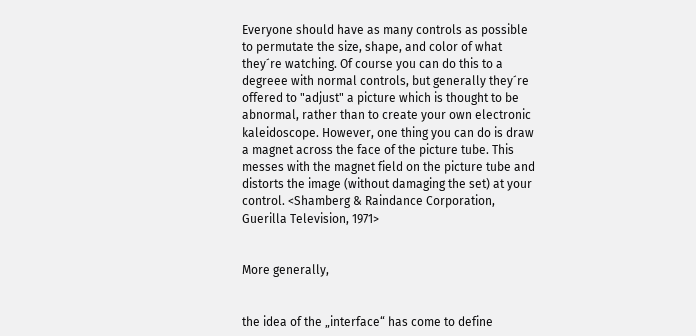Everyone should have as many controls as possible to permutate the size, shape, and color of what they´re watching. Of course you can do this to a degreee with normal controls, but generally they´re offered to "adjust" a picture which is thought to be abnormal, rather than to create your own electronic kaleidoscope. However, one thing you can do is draw a magnet across the face of the picture tube. This messes with the magnet field on the picture tube and distorts the image (without damaging the set) at your control. <Shamberg & Raindance Corporation, Guerilla Television, 1971>


More generally,


the idea of the „interface“ has come to define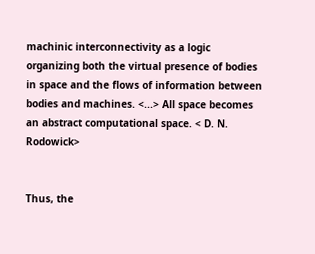machinic interconnectivity as a logic organizing both the virtual presence of bodies in space and the flows of information between bodies and machines. <...> All space becomes an abstract computational space. < D. N. Rodowick>


Thus, the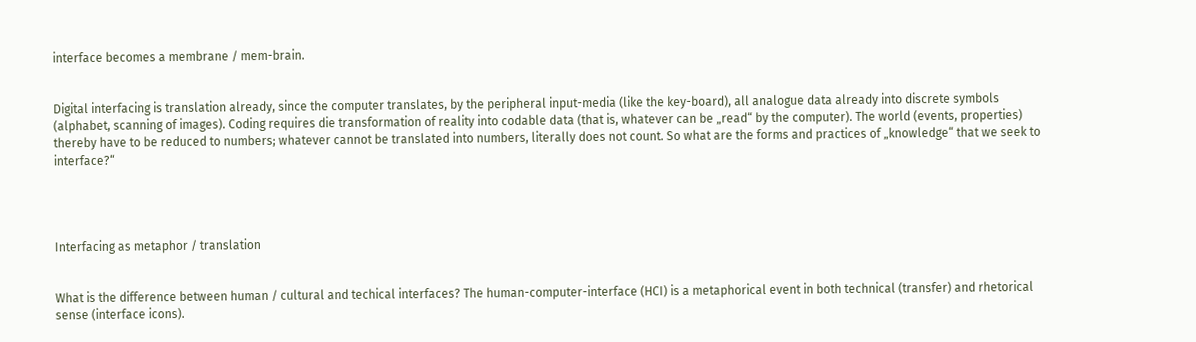interface becomes a membrane / mem-brain.


Digital interfacing is translation already, since the computer translates, by the peripheral input-media (like the key-board), all analogue data already into discrete symbols (alphabet, scanning of images). Coding requires die transformation of reality into codable data (that is, whatever can be „read“ by the computer). The world (events, properties) thereby have to be reduced to numbers; whatever cannot be translated into numbers, literally does not count. So what are the forms and practices of „knowledge“ that we seek to interface?“




Interfacing as metaphor / translation


What is the difference between human / cultural and techical interfaces? The human-computer-interface (HCI) is a metaphorical event in both technical (transfer) and rhetorical sense (interface icons).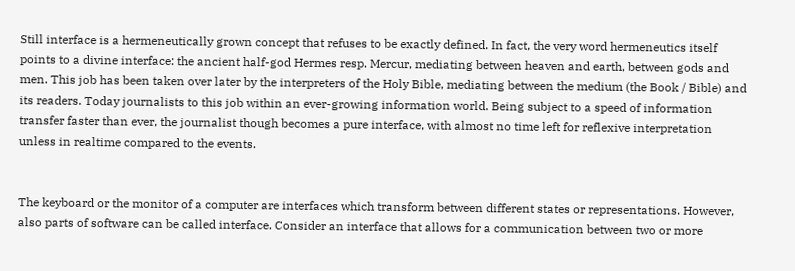Still interface is a hermeneutically grown concept that refuses to be exactly defined. In fact, the very word hermeneutics itself points to a divine interface: the ancient half-god Hermes resp. Mercur, mediating between heaven and earth, between gods and men. This job has been taken over later by the interpreters of the Holy Bible, mediating between the medium (the Book / Bible) and its readers. Today journalists to this job within an ever-growing information world. Being subject to a speed of information transfer faster than ever, the journalist though becomes a pure interface, with almost no time left for reflexive interpretation unless in realtime compared to the events.


The keyboard or the monitor of a computer are interfaces which transform between different states or representations. However, also parts of software can be called interface. Consider an interface that allows for a communication between two or more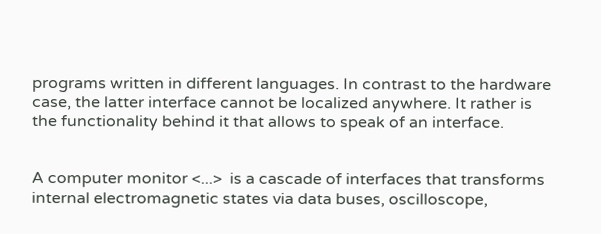programs written in different languages. In contrast to the hardware case, the latter interface cannot be localized anywhere. It rather is the functionality behind it that allows to speak of an interface.


A computer monitor <...>  is a cascade of interfaces that transforms internal electromagnetic states via data buses, oscilloscope,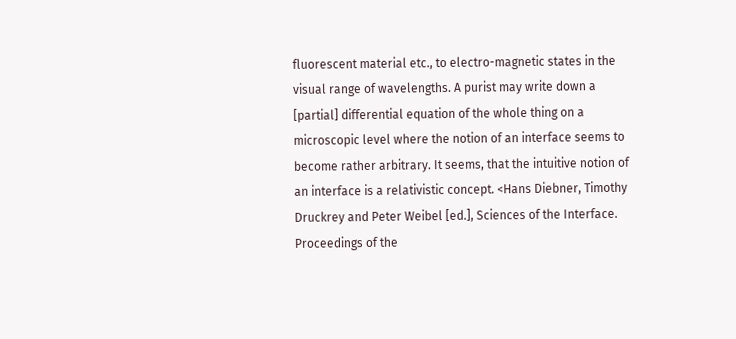fluorescent material etc., to electro-magnetic states in the visual range of wavelengths. A purist may write down a [partial] differential equation of the whole thing on a microscopic level where the notion of an interface seems to become rather arbitrary. It seems, that the intuitive notion of an interface is a relativistic concept. <Hans Diebner, Timothy Druckrey and Peter Weibel [ed.], Sciences of the Interface. Proceedings of the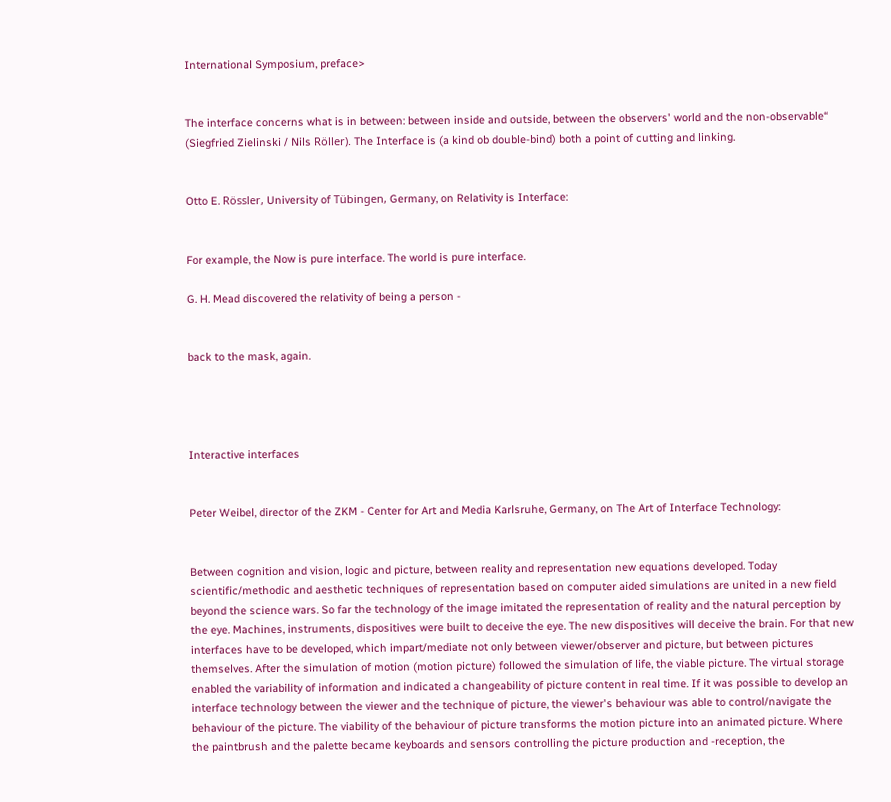International Symposium, preface>


The interface concerns what is in between: between inside and outside, between the observers' world and the non-observable“ (Siegfried Zielinski / Nils Röller). The Interface is (a kind ob double-bind) both a point of cutting and linking.


Otto E. Rössler, University of Tübingen, Germany, on Relativity is Interface:


For example, the Now is pure interface. The world is pure interface.

G. H. Mead discovered the relativity of being a person -


back to the mask, again.




Interactive interfaces


Peter Weibel, director of the ZKM - Center for Art and Media Karlsruhe, Germany, on The Art of Interface Technology:


Between cognition and vision, logic and picture, between reality and representation new equations developed. Today scientific/methodic and aesthetic techniques of representation based on computer aided simulations are united in a new field beyond the science wars. So far the technology of the image imitated the representation of reality and the natural perception by the eye. Machines, instruments, dispositives were built to deceive the eye. The new dispositives will deceive the brain. For that new interfaces have to be developed, which impart/mediate not only between viewer/observer and picture, but between pictures themselves. After the simulation of motion (motion picture) followed the simulation of life, the viable picture. The virtual storage enabled the variability of information and indicated a changeability of picture content in real time. If it was possible to develop an interface technology between the viewer and the technique of picture, the viewer's behaviour was able to control/navigate the behaviour of the picture. The viability of the behaviour of picture transforms the motion picture into an animated picture. Where the paintbrush and the palette became keyboards and sensors controlling the picture production and -reception, the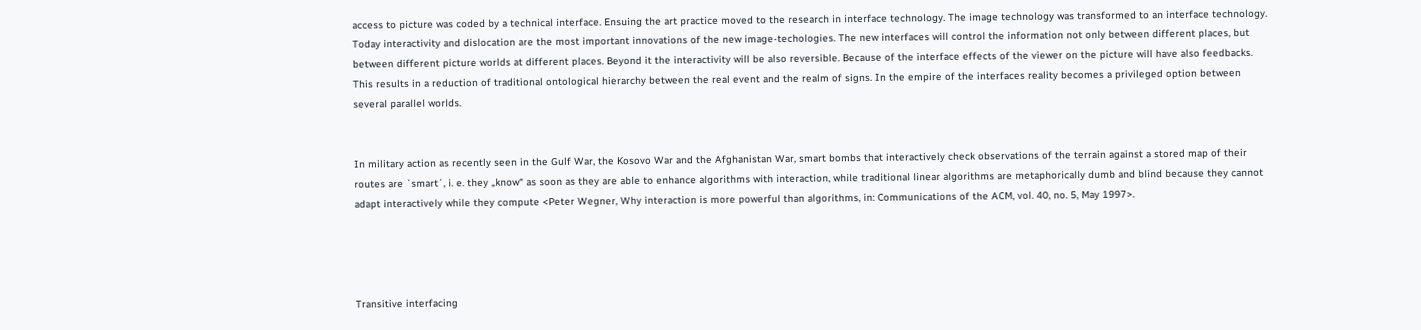access to picture was coded by a technical interface. Ensuing the art practice moved to the research in interface technology. The image technology was transformed to an interface technology. Today interactivity and dislocation are the most important innovations of the new image-techologies. The new interfaces will control the information not only between different places, but between different picture worlds at different places. Beyond it the interactivity will be also reversible. Because of the interface effects of the viewer on the picture will have also feedbacks. This results in a reduction of traditional ontological hierarchy between the real event and the realm of signs. In the empire of the interfaces reality becomes a privileged option between several parallel worlds.


In military action as recently seen in the Gulf War, the Kosovo War and the Afghanistan War, smart bombs that interactively check observations of the terrain against a stored map of their routes are `smart´, i. e. they „know“ as soon as they are able to enhance algorithms with interaction, while traditional linear algorithms are metaphorically dumb and blind because they cannot adapt interactively while they compute <Peter Wegner, Why interaction is more powerful than algorithms, in: Communications of the ACM, vol. 40, no. 5, May 1997>.




Transitive interfacing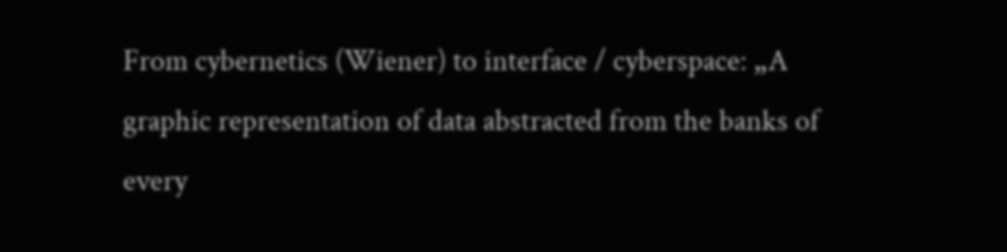From cybernetics (Wiener) to interface / cyberspace: „A graphic representation of data abstracted from the banks of every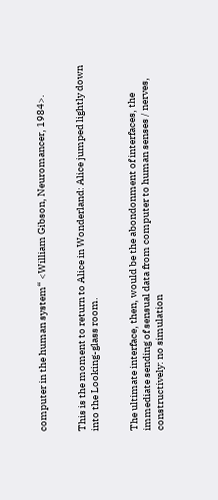computer in the human system“ <William Gibson, Neuromancer, 1984>.


This is the moment to return to Alice in Wonderland: Alice jumped lightly down into the Looking-glass room.


The ultimate interface, then, would be the abondonment of interfaces, the immediate sending of sensual data from computer to human senses / nerves, constructively: no simulation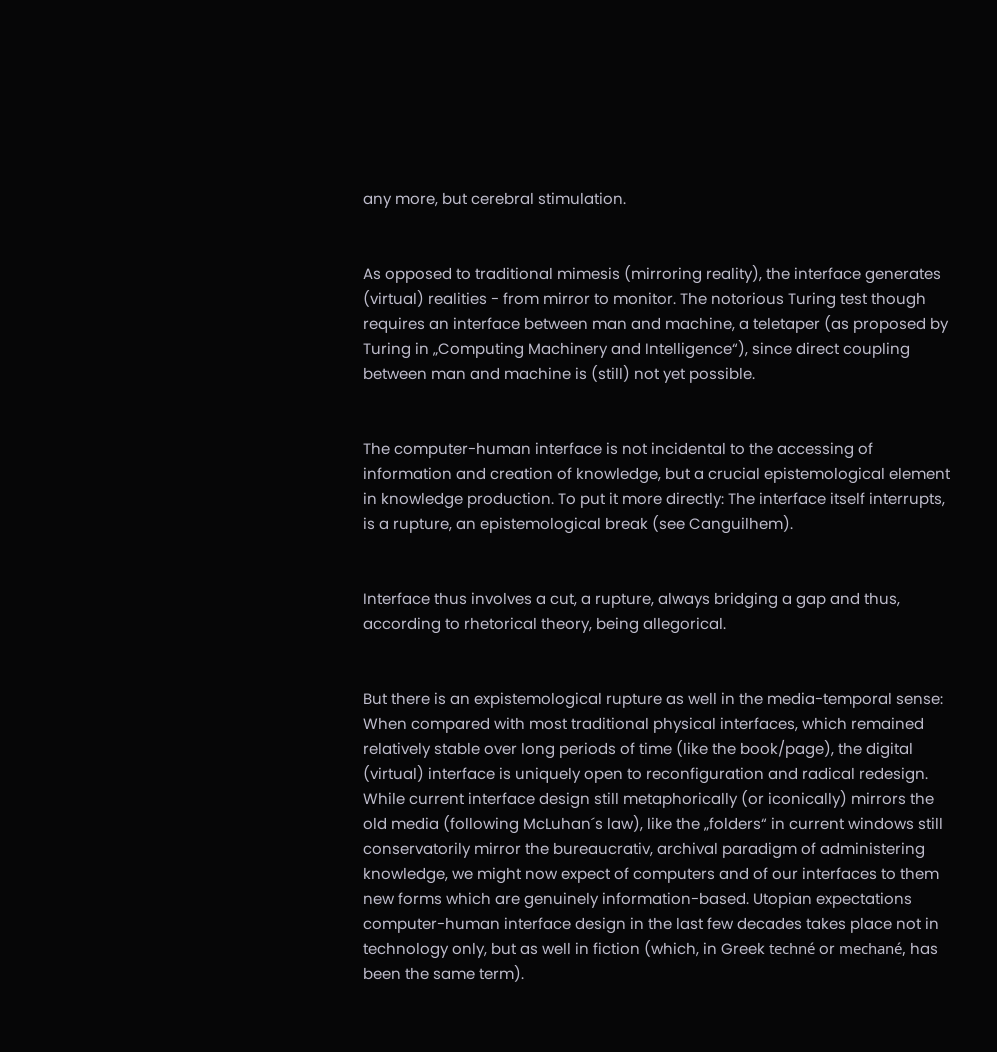any more, but cerebral stimulation.


As opposed to traditional mimesis (mirroring reality), the interface generates (virtual) realities - from mirror to monitor. The notorious Turing test though requires an interface between man and machine, a teletaper (as proposed by Turing in „Computing Machinery and Intelligence“), since direct coupling between man and machine is (still) not yet possible.


The computer-human interface is not incidental to the accessing of information and creation of knowledge, but a crucial epistemological element in knowledge production. To put it more directly: The interface itself interrupts, is a rupture, an epistemological break (see Canguilhem).


Interface thus involves a cut, a rupture, always bridging a gap and thus, according to rhetorical theory, being allegorical.


But there is an expistemological rupture as well in the media-temporal sense: When compared with most traditional physical interfaces, which remained relatively stable over long periods of time (like the book/page), the digital (virtual) interface is uniquely open to reconfiguration and radical redesign. While current interface design still metaphorically (or iconically) mirrors the old media (following McLuhan´s law), like the „folders“ in current windows still conservatorily mirror the bureaucrativ, archival paradigm of administering knowledge, we might now expect of computers and of our interfaces to them new forms which are genuinely information-based. Utopian expectations computer-human interface design in the last few decades takes place not in technology only, but as well in fiction (which, in Greek techné or mechané, has been the same term).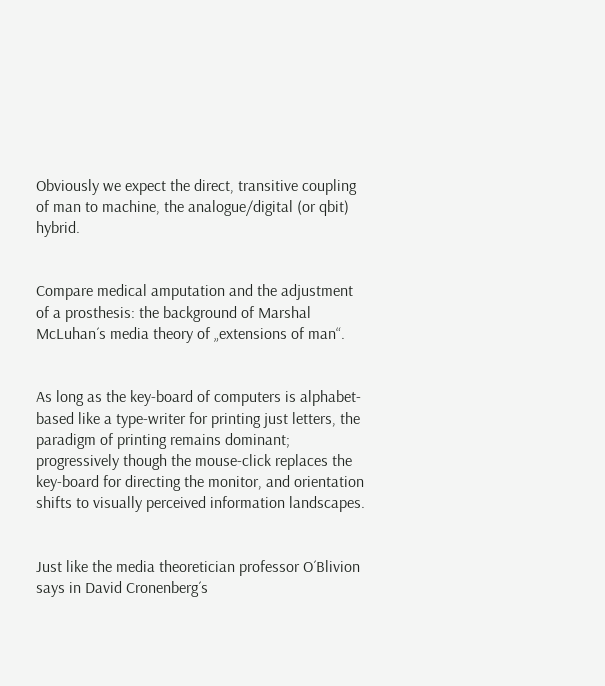Obviously we expect the direct, transitive coupling of man to machine, the analogue/digital (or qbit) hybrid.


Compare medical amputation and the adjustment of a prosthesis: the background of Marshal McLuhan´s media theory of „extensions of man“.


As long as the key-board of computers is alphabet-based like a type-writer for printing just letters, the paradigm of printing remains dominant; progressively though the mouse-click replaces the key-board for directing the monitor, and orientation shifts to visually perceived information landscapes.


Just like the media theoretician professor O´Blivion says in David Cronenberg´s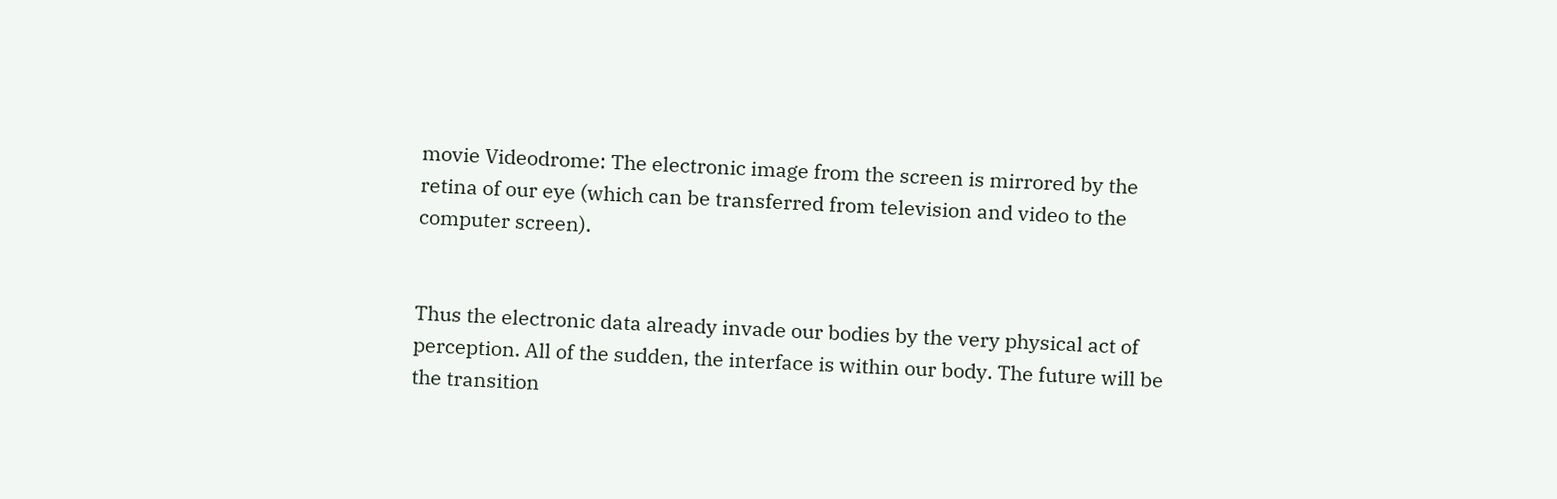movie Videodrome: The electronic image from the screen is mirrored by the retina of our eye (which can be transferred from television and video to the computer screen).


Thus the electronic data already invade our bodies by the very physical act of perception. All of the sudden, the interface is within our body. The future will be the transition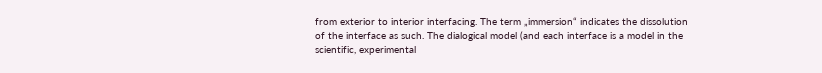from exterior to interior interfacing. The term „immersion“ indicates the dissolution of the interface as such. The dialogical model (and each interface is a model in the scientific, experimental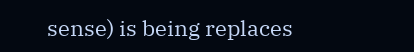sense) is being replaces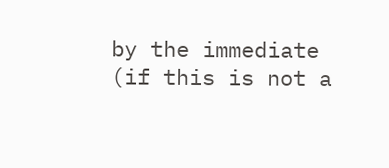by the immediate (if this is not a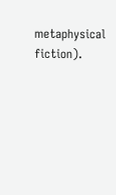metaphysical fiction).